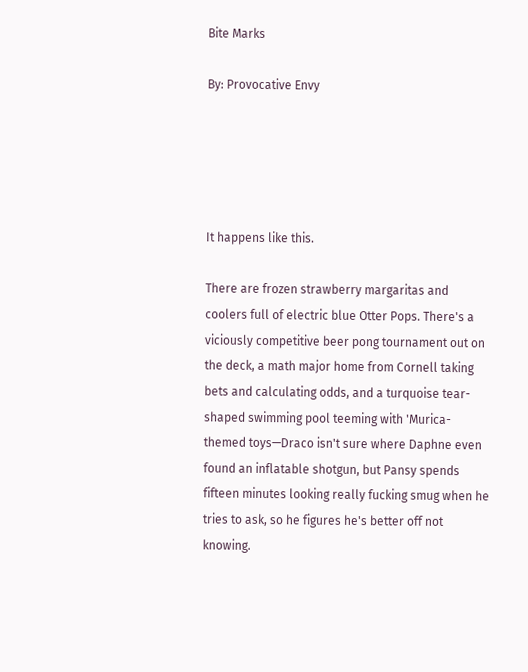Bite Marks

By: Provocative Envy





It happens like this.

There are frozen strawberry margaritas and coolers full of electric blue Otter Pops. There's a viciously competitive beer pong tournament out on the deck, a math major home from Cornell taking bets and calculating odds, and a turquoise tear-shaped swimming pool teeming with 'Murica-themed toys—Draco isn't sure where Daphne even found an inflatable shotgun, but Pansy spends fifteen minutes looking really fucking smug when he tries to ask, so he figures he's better off not knowing.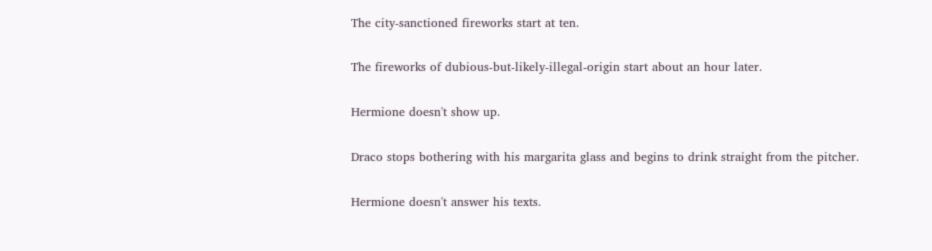The city-sanctioned fireworks start at ten.

The fireworks of dubious-but-likely-illegal-origin start about an hour later.

Hermione doesn't show up.

Draco stops bothering with his margarita glass and begins to drink straight from the pitcher.

Hermione doesn't answer his texts.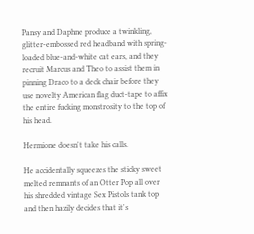Pansy and Daphne produce a twinkling, glitter-embossed red headband with spring-loaded blue-and-white cat ears, and they recruit Marcus and Theo to assist them in pinning Draco to a deck chair before they use novelty American flag duct-tape to affix the entire fucking monstrosity to the top of his head.

Hermione doesn't take his calls.

He accidentally squeezes the sticky sweet melted remnants of an Otter Pop all over his shredded vintage Sex Pistols tank top and then hazily decides that it's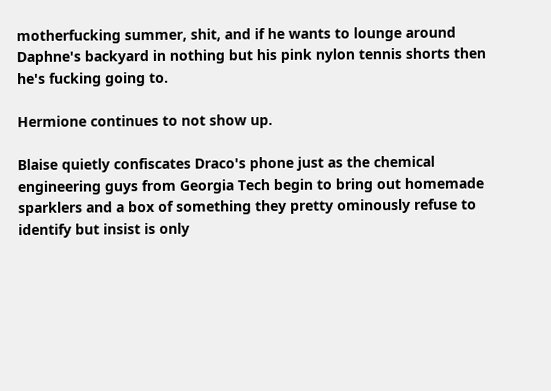motherfucking summer, shit, and if he wants to lounge around Daphne's backyard in nothing but his pink nylon tennis shorts then he's fucking going to.

Hermione continues to not show up.

Blaise quietly confiscates Draco's phone just as the chemical engineering guys from Georgia Tech begin to bring out homemade sparklers and a box of something they pretty ominously refuse to identify but insist is only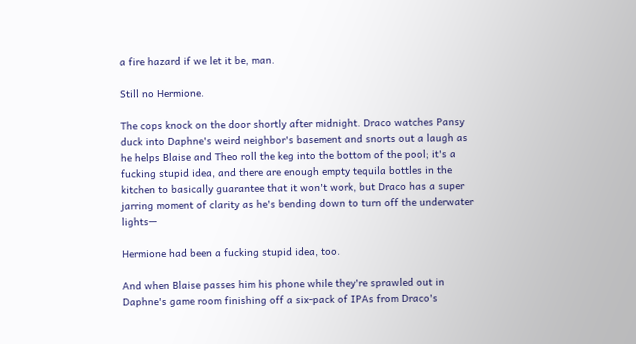a fire hazard if we let it be, man.

Still no Hermione.

The cops knock on the door shortly after midnight. Draco watches Pansy duck into Daphne's weird neighbor's basement and snorts out a laugh as he helps Blaise and Theo roll the keg into the bottom of the pool; it's a fucking stupid idea, and there are enough empty tequila bottles in the kitchen to basically guarantee that it won't work, but Draco has a super jarring moment of clarity as he's bending down to turn off the underwater lights—

Hermione had been a fucking stupid idea, too.

And when Blaise passes him his phone while they're sprawled out in Daphne's game room finishing off a six-pack of IPAs from Draco's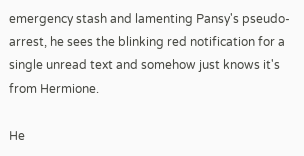emergency stash and lamenting Pansy's pseudo-arrest, he sees the blinking red notification for a single unread text and somehow just knows it's from Hermione.

He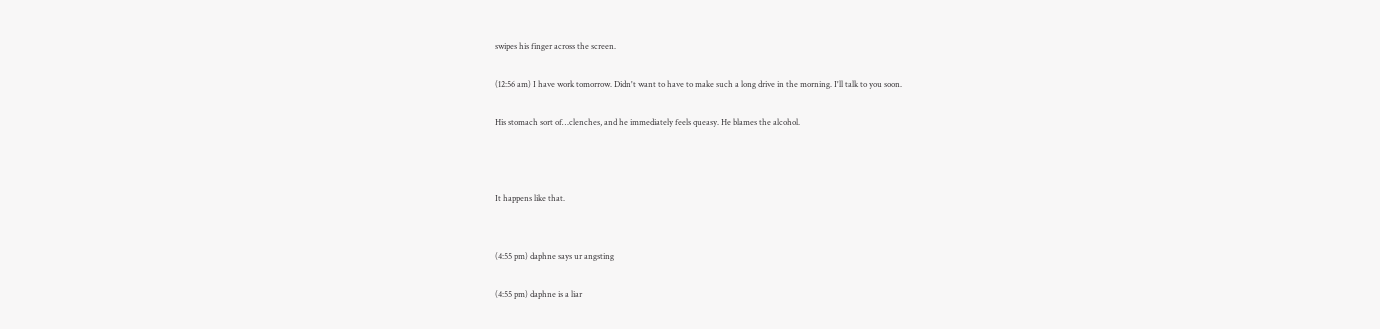swipes his finger across the screen.

(12:56 am) I have work tomorrow. Didn't want to have to make such a long drive in the morning. I'll talk to you soon.

His stomach sort of…clenches, and he immediately feels queasy. He blames the alcohol.



It happens like that.


(4:55 pm) daphne says ur angsting

(4:55 pm) daphne is a liar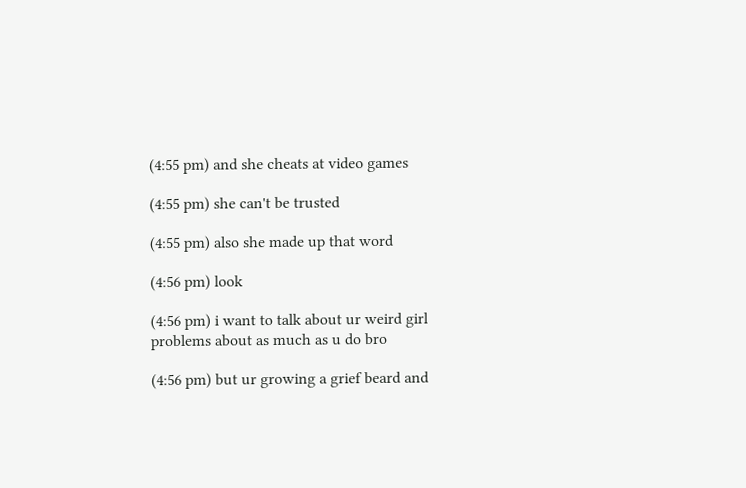(4:55 pm) and she cheats at video games

(4:55 pm) she can't be trusted

(4:55 pm) also she made up that word

(4:56 pm) look

(4:56 pm) i want to talk about ur weird girl problems about as much as u do bro

(4:56 pm) but ur growing a grief beard and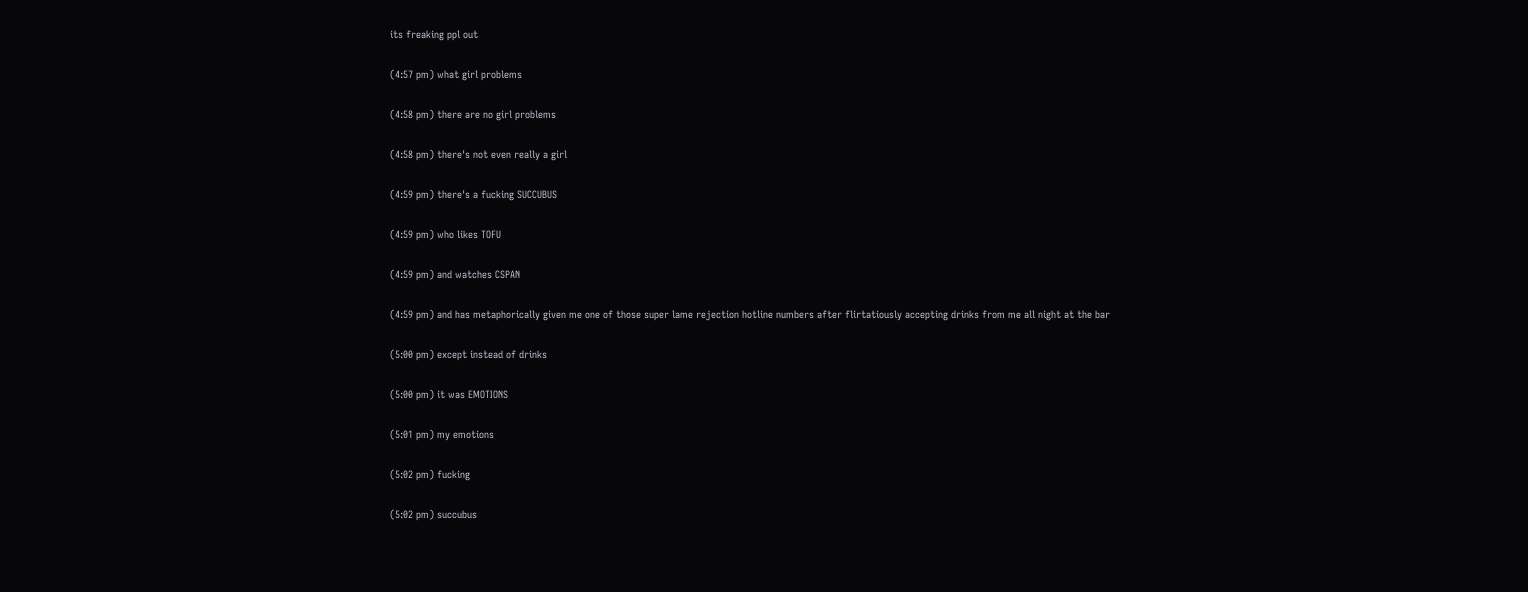its freaking ppl out

(4:57 pm) what girl problems

(4:58 pm) there are no girl problems

(4:58 pm) there's not even really a girl

(4:59 pm) there's a fucking SUCCUBUS

(4:59 pm) who likes TOFU

(4:59 pm) and watches CSPAN

(4:59 pm) and has metaphorically given me one of those super lame rejection hotline numbers after flirtatiously accepting drinks from me all night at the bar

(5:00 pm) except instead of drinks

(5:00 pm) it was EMOTIONS

(5:01 pm) my emotions

(5:02 pm) fucking

(5:02 pm) succubus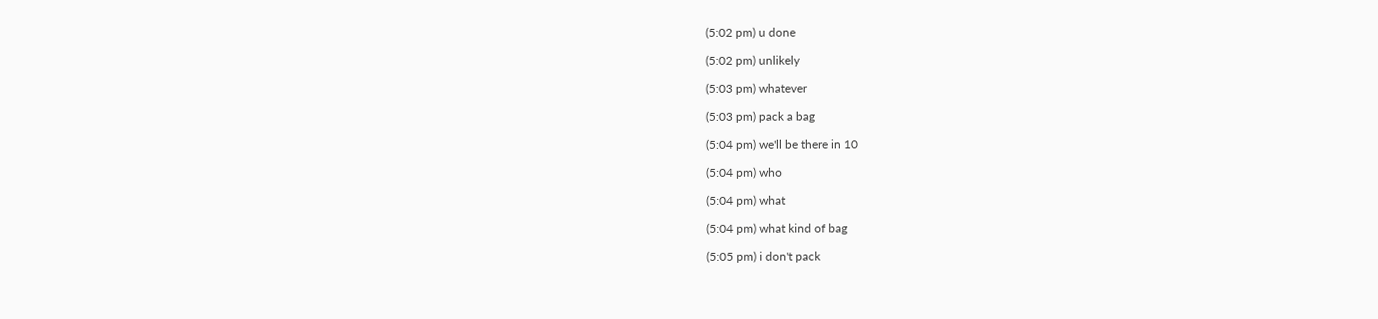(5:02 pm) u done

(5:02 pm) unlikely

(5:03 pm) whatever

(5:03 pm) pack a bag

(5:04 pm) we'll be there in 10

(5:04 pm) who

(5:04 pm) what

(5:04 pm) what kind of bag

(5:05 pm) i don't pack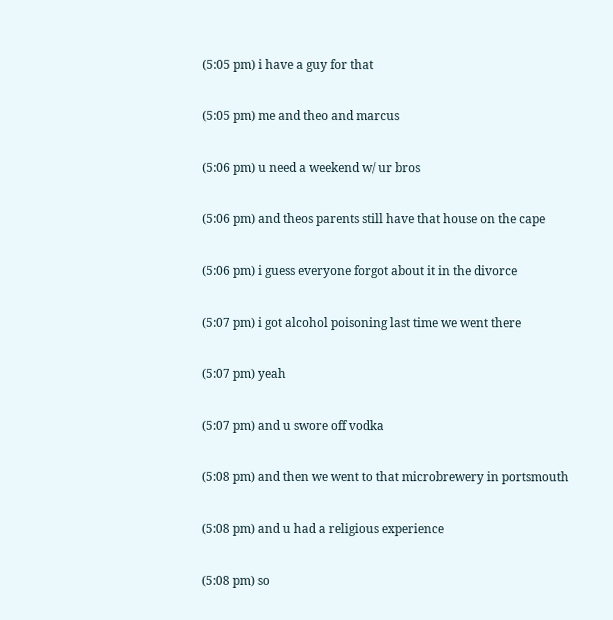(5:05 pm) i have a guy for that

(5:05 pm) me and theo and marcus

(5:06 pm) u need a weekend w/ ur bros

(5:06 pm) and theos parents still have that house on the cape

(5:06 pm) i guess everyone forgot about it in the divorce

(5:07 pm) i got alcohol poisoning last time we went there

(5:07 pm) yeah

(5:07 pm) and u swore off vodka

(5:08 pm) and then we went to that microbrewery in portsmouth

(5:08 pm) and u had a religious experience

(5:08 pm) so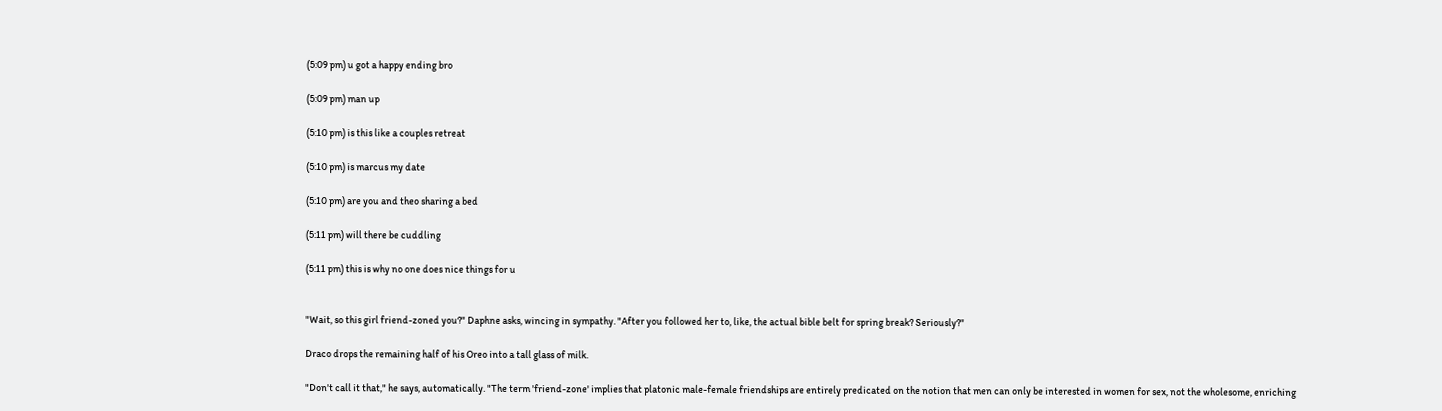(5:09 pm) u got a happy ending bro

(5:09 pm) man up

(5:10 pm) is this like a couples retreat

(5:10 pm) is marcus my date

(5:10 pm) are you and theo sharing a bed

(5:11 pm) will there be cuddling

(5:11 pm) this is why no one does nice things for u


"Wait, so this girl friend-zoned you?" Daphne asks, wincing in sympathy. "After you followed her to, like, the actual bible belt for spring break? Seriously?"

Draco drops the remaining half of his Oreo into a tall glass of milk.

"Don't call it that," he says, automatically. "The term 'friend-zone' implies that platonic male-female friendships are entirely predicated on the notion that men can only be interested in women for sex, not the wholesome, enriching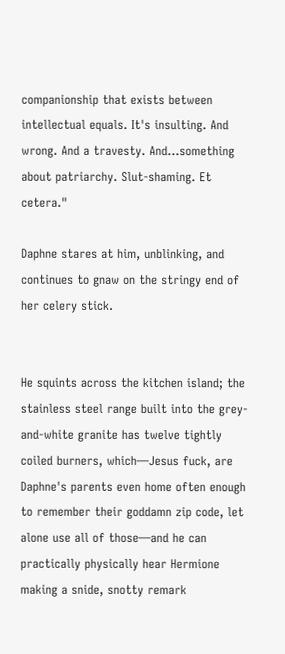companionship that exists between intellectual equals. It's insulting. And wrong. And a travesty. And…something about patriarchy. Slut-shaming. Et cetera."

Daphne stares at him, unblinking, and continues to gnaw on the stringy end of her celery stick.


He squints across the kitchen island; the stainless steel range built into the grey-and-white granite has twelve tightly coiled burners, which—Jesus fuck, are Daphne's parents even home often enough to remember their goddamn zip code, let alone use all of those—and he can practically physically hear Hermione making a snide, snotty remark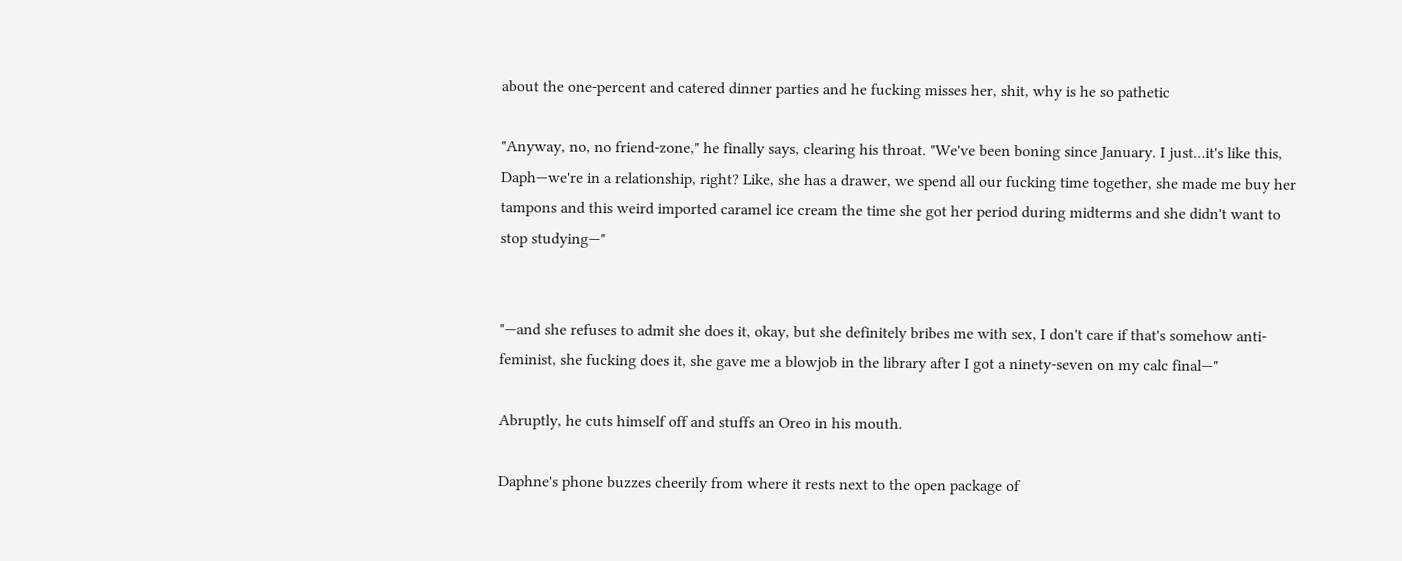about the one-percent and catered dinner parties and he fucking misses her, shit, why is he so pathetic

"Anyway, no, no friend-zone," he finally says, clearing his throat. "We've been boning since January. I just…it's like this, Daph—we're in a relationship, right? Like, she has a drawer, we spend all our fucking time together, she made me buy her tampons and this weird imported caramel ice cream the time she got her period during midterms and she didn't want to stop studying—"


"—and she refuses to admit she does it, okay, but she definitely bribes me with sex, I don't care if that's somehow anti-feminist, she fucking does it, she gave me a blowjob in the library after I got a ninety-seven on my calc final—"

Abruptly, he cuts himself off and stuffs an Oreo in his mouth.

Daphne's phone buzzes cheerily from where it rests next to the open package of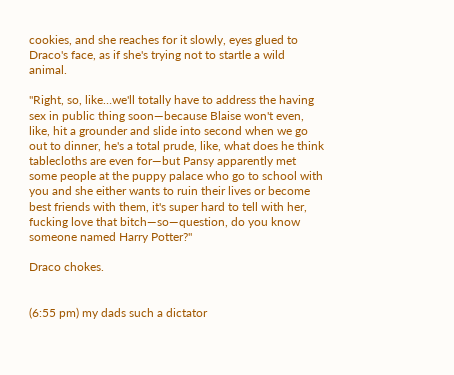cookies, and she reaches for it slowly, eyes glued to Draco's face, as if she's trying not to startle a wild animal.

"Right, so, like…we'll totally have to address the having sex in public thing soon—because Blaise won't even, like, hit a grounder and slide into second when we go out to dinner, he's a total prude, like, what does he think tablecloths are even for—but Pansy apparently met some people at the puppy palace who go to school with you and she either wants to ruin their lives or become best friends with them, it's super hard to tell with her, fucking love that bitch—so—question, do you know someone named Harry Potter?"

Draco chokes.


(6:55 pm) my dads such a dictator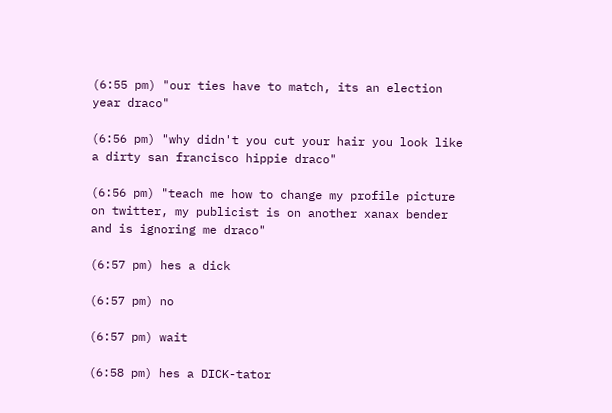(6:55 pm) "our ties have to match, its an election year draco"

(6:56 pm) "why didn't you cut your hair you look like a dirty san francisco hippie draco"

(6:56 pm) "teach me how to change my profile picture on twitter, my publicist is on another xanax bender and is ignoring me draco"

(6:57 pm) hes a dick

(6:57 pm) no

(6:57 pm) wait

(6:58 pm) hes a DICK-tator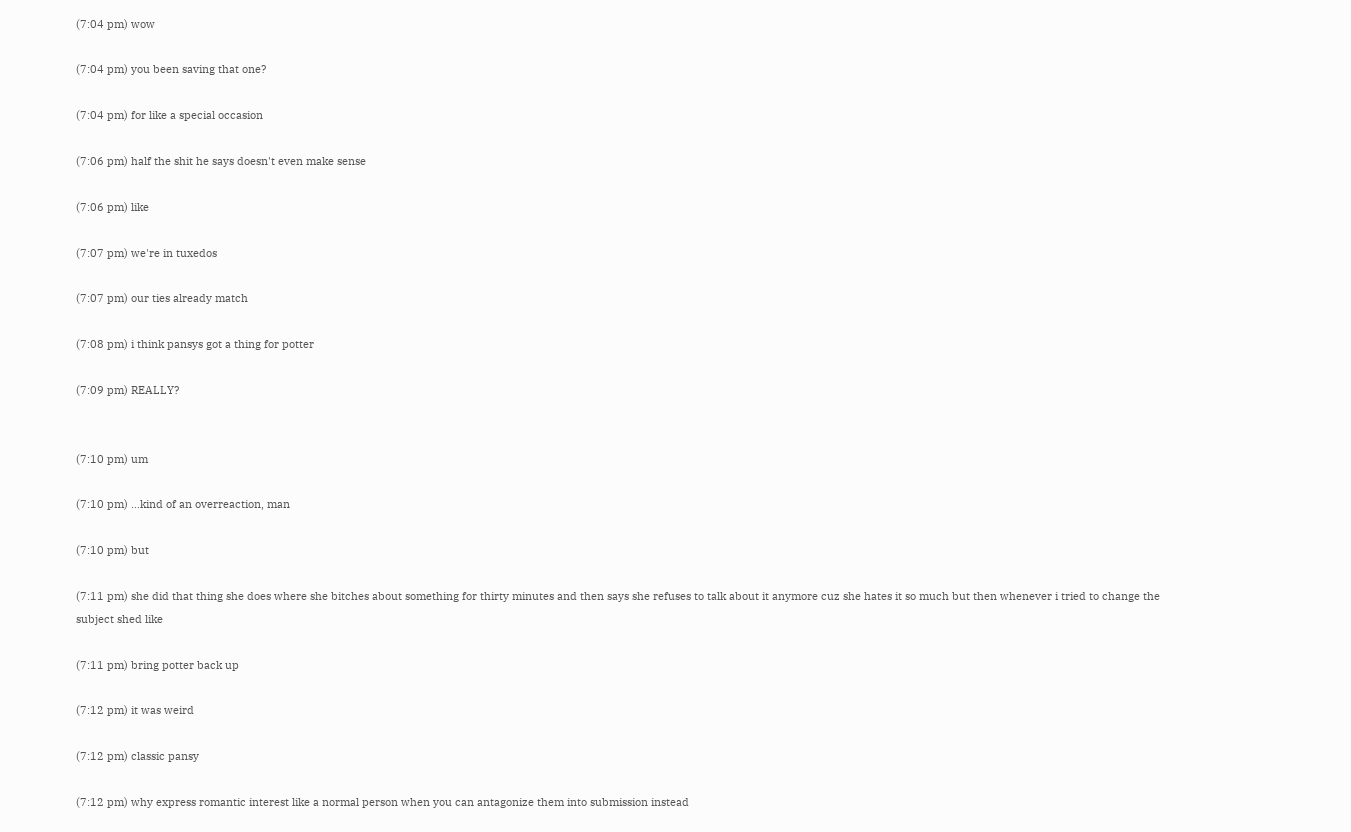(7:04 pm) wow

(7:04 pm) you been saving that one?

(7:04 pm) for like a special occasion

(7:06 pm) half the shit he says doesn't even make sense

(7:06 pm) like

(7:07 pm) we're in tuxedos

(7:07 pm) our ties already match

(7:08 pm) i think pansys got a thing for potter

(7:09 pm) REALLY?


(7:10 pm) um

(7:10 pm) …kind of an overreaction, man

(7:10 pm) but

(7:11 pm) she did that thing she does where she bitches about something for thirty minutes and then says she refuses to talk about it anymore cuz she hates it so much but then whenever i tried to change the subject shed like

(7:11 pm) bring potter back up

(7:12 pm) it was weird

(7:12 pm) classic pansy

(7:12 pm) why express romantic interest like a normal person when you can antagonize them into submission instead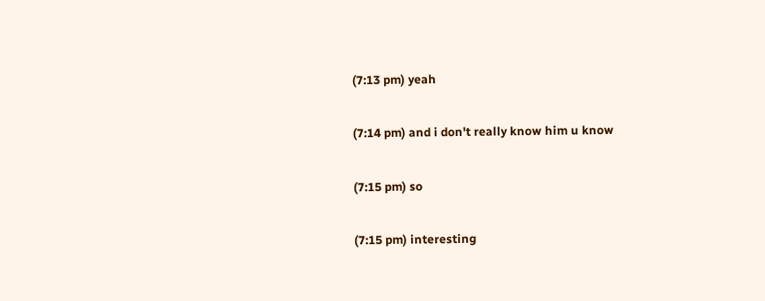(7:13 pm) yeah

(7:14 pm) and i don't really know him u know

(7:15 pm) so

(7:15 pm) interesting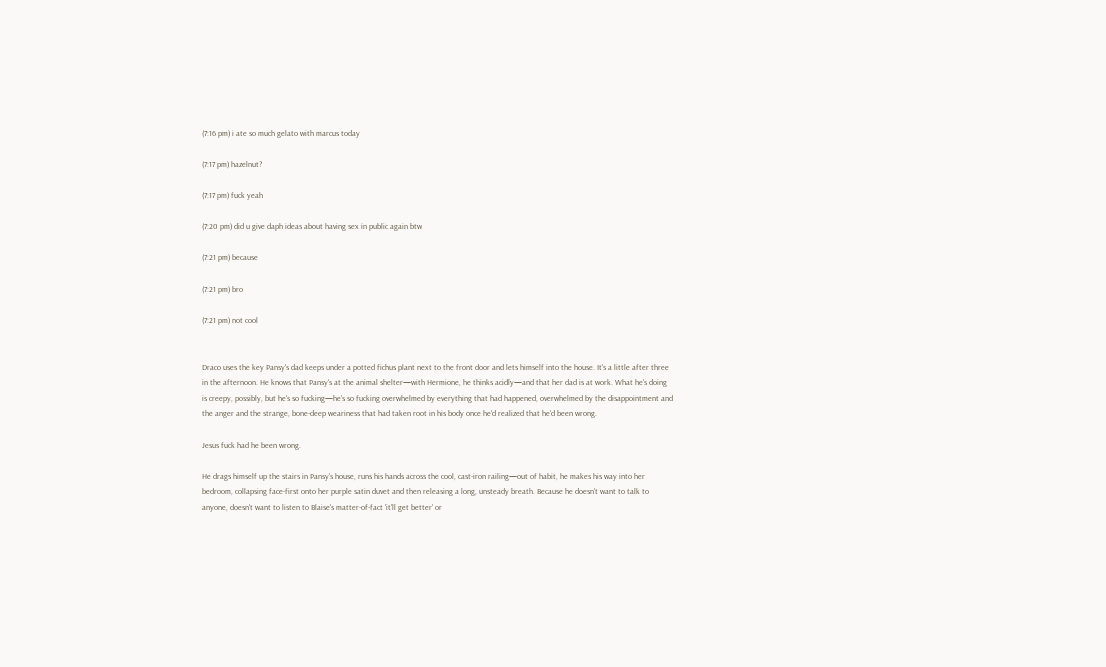(7:16 pm) i ate so much gelato with marcus today

(7:17 pm) hazelnut?

(7:17 pm) fuck yeah

(7:20 pm) did u give daph ideas about having sex in public again btw

(7:21 pm) because

(7:21 pm) bro

(7:21 pm) not cool


Draco uses the key Pansy's dad keeps under a potted fichus plant next to the front door and lets himself into the house. It's a little after three in the afternoon. He knows that Pansy's at the animal shelter—with Hermione, he thinks acidly—and that her dad is at work. What he's doing is creepy, possibly, but he's so fucking—he's so fucking overwhelmed by everything that had happened, overwhelmed by the disappointment and the anger and the strange, bone-deep weariness that had taken root in his body once he'd realized that he'd been wrong.

Jesus fuck had he been wrong.

He drags himself up the stairs in Pansy's house, runs his hands across the cool, cast-iron railing—out of habit, he makes his way into her bedroom, collapsing face-first onto her purple satin duvet and then releasing a long, unsteady breath. Because he doesn't want to talk to anyone, doesn't want to listen to Blaise's matter-of-fact 'it'll get better' or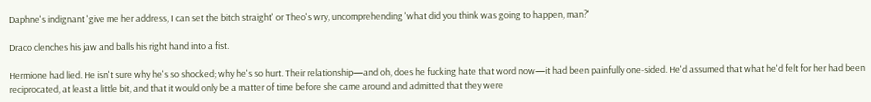Daphne's indignant 'give me her address, I can set the bitch straight' or Theo's wry, uncomprehending 'what did you think was going to happen, man?'

Draco clenches his jaw and balls his right hand into a fist.

Hermione had lied. He isn't sure why he's so shocked; why he's so hurt. Their relationship—and oh, does he fucking hate that word now—it had been painfully one-sided. He'd assumed that what he'd felt for her had been reciprocated, at least a little bit, and that it would only be a matter of time before she came around and admitted that they were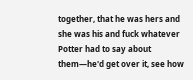together, that he was hers and she was his and fuck whatever Potter had to say about them—he'd get over it, see how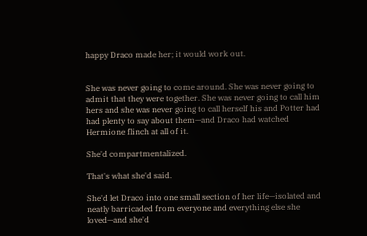happy Draco made her; it would work out.


She was never going to come around. She was never going to admit that they were together. She was never going to call him hers and she was never going to call herself his and Potter had had plenty to say about them—and Draco had watched Hermione flinch at all of it.

She'd compartmentalized.

That's what she'd said.

She'd let Draco into one small section of her life—isolated and neatly barricaded from everyone and everything else she loved—and she'd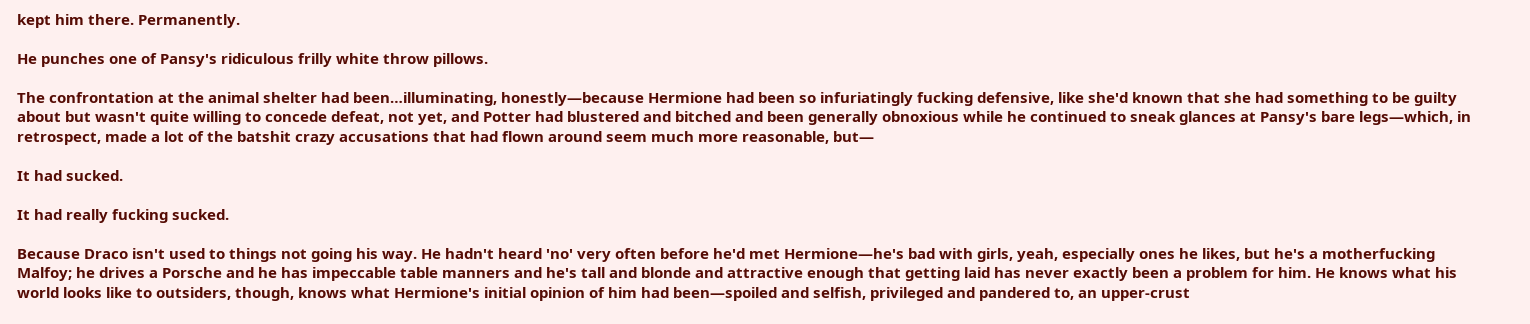kept him there. Permanently.

He punches one of Pansy's ridiculous frilly white throw pillows.

The confrontation at the animal shelter had been…illuminating, honestly—because Hermione had been so infuriatingly fucking defensive, like she'd known that she had something to be guilty about but wasn't quite willing to concede defeat, not yet, and Potter had blustered and bitched and been generally obnoxious while he continued to sneak glances at Pansy's bare legs—which, in retrospect, made a lot of the batshit crazy accusations that had flown around seem much more reasonable, but—

It had sucked.

It had really fucking sucked.

Because Draco isn't used to things not going his way. He hadn't heard 'no' very often before he'd met Hermione—he's bad with girls, yeah, especially ones he likes, but he's a motherfucking Malfoy; he drives a Porsche and he has impeccable table manners and he's tall and blonde and attractive enough that getting laid has never exactly been a problem for him. He knows what his world looks like to outsiders, though, knows what Hermione's initial opinion of him had been—spoiled and selfish, privileged and pandered to, an upper-crust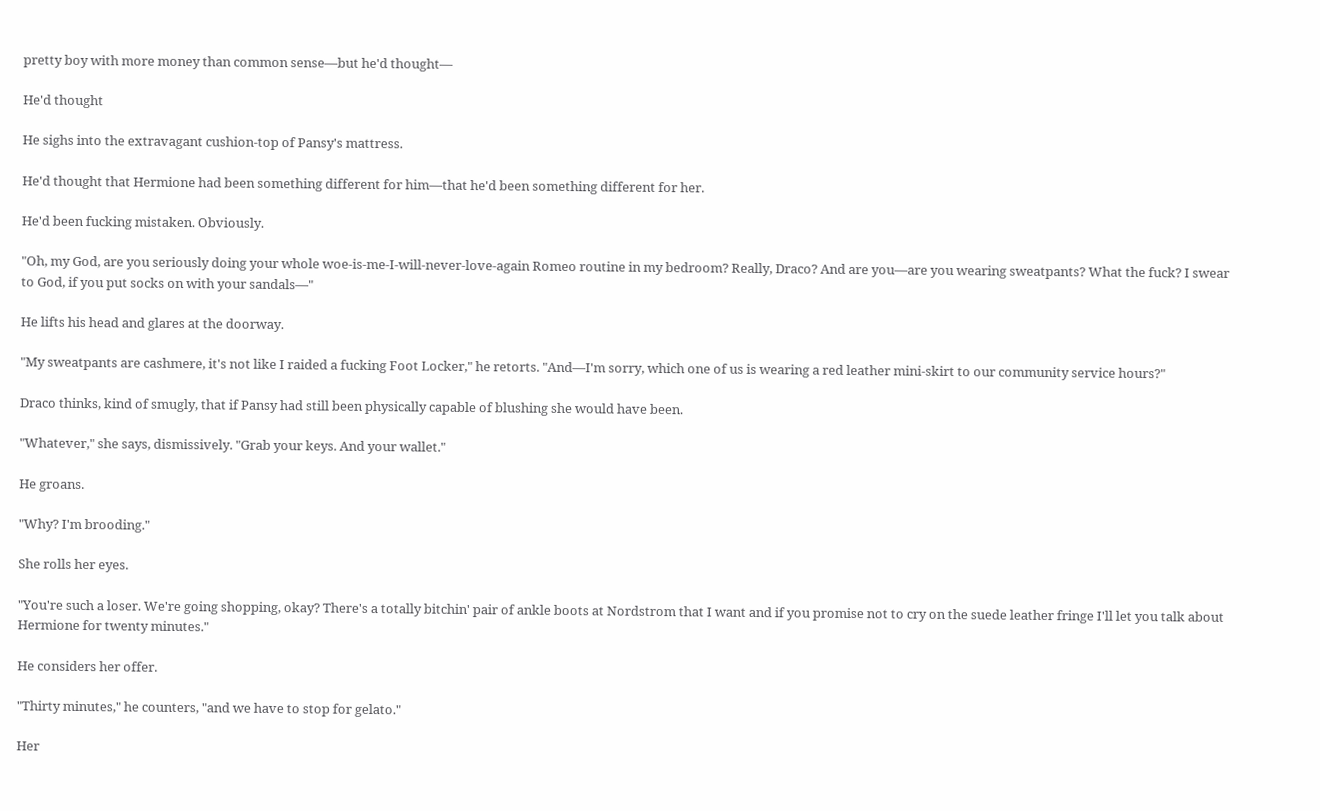pretty boy with more money than common sense—but he'd thought—

He'd thought

He sighs into the extravagant cushion-top of Pansy's mattress.

He'd thought that Hermione had been something different for him—that he'd been something different for her.

He'd been fucking mistaken. Obviously.

"Oh, my God, are you seriously doing your whole woe-is-me-I-will-never-love-again Romeo routine in my bedroom? Really, Draco? And are you—are you wearing sweatpants? What the fuck? I swear to God, if you put socks on with your sandals—"

He lifts his head and glares at the doorway.

"My sweatpants are cashmere, it's not like I raided a fucking Foot Locker," he retorts. "And—I'm sorry, which one of us is wearing a red leather mini-skirt to our community service hours?"

Draco thinks, kind of smugly, that if Pansy had still been physically capable of blushing she would have been.

"Whatever," she says, dismissively. "Grab your keys. And your wallet."

He groans.

"Why? I'm brooding."

She rolls her eyes.

"You're such a loser. We're going shopping, okay? There's a totally bitchin' pair of ankle boots at Nordstrom that I want and if you promise not to cry on the suede leather fringe I'll let you talk about Hermione for twenty minutes."

He considers her offer.

"Thirty minutes," he counters, "and we have to stop for gelato."

Her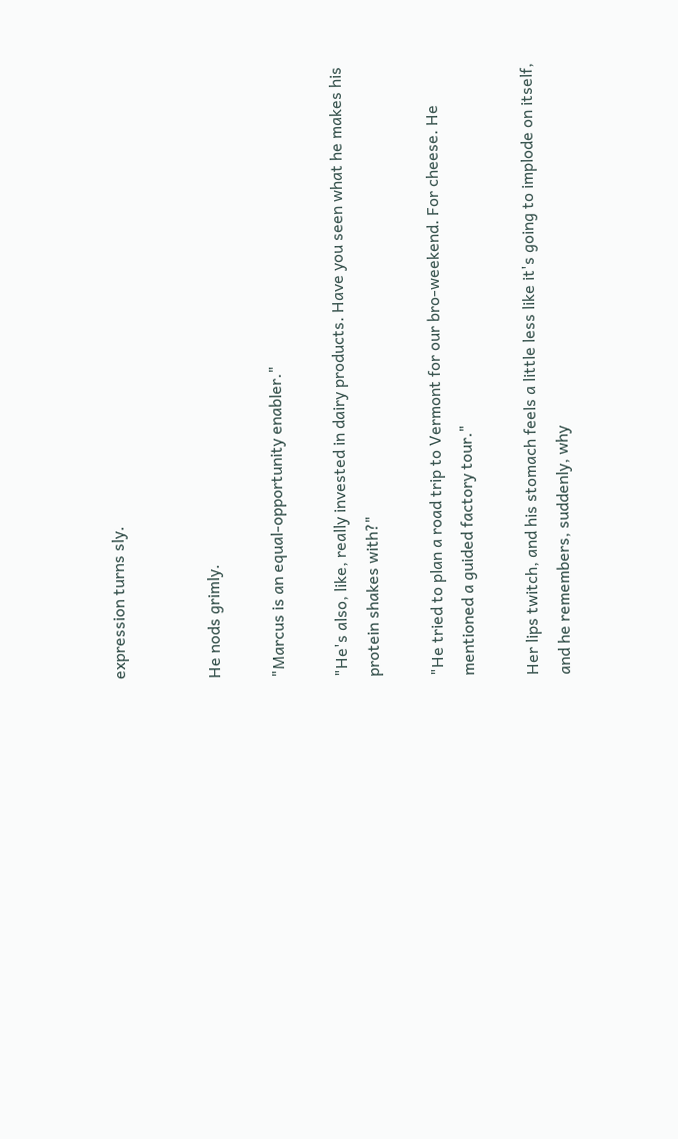expression turns sly.


He nods grimly.

"Marcus is an equal-opportunity enabler."

"He's also, like, really invested in dairy products. Have you seen what he makes his protein shakes with?"

"He tried to plan a road trip to Vermont for our bro-weekend. For cheese. He mentioned a guided factory tour."

Her lips twitch, and his stomach feels a little less like it's going to implode on itself, and he remembers, suddenly, why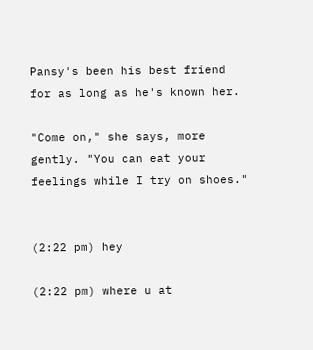Pansy's been his best friend for as long as he's known her.

"Come on," she says, more gently. "You can eat your feelings while I try on shoes."


(2:22 pm) hey

(2:22 pm) where u at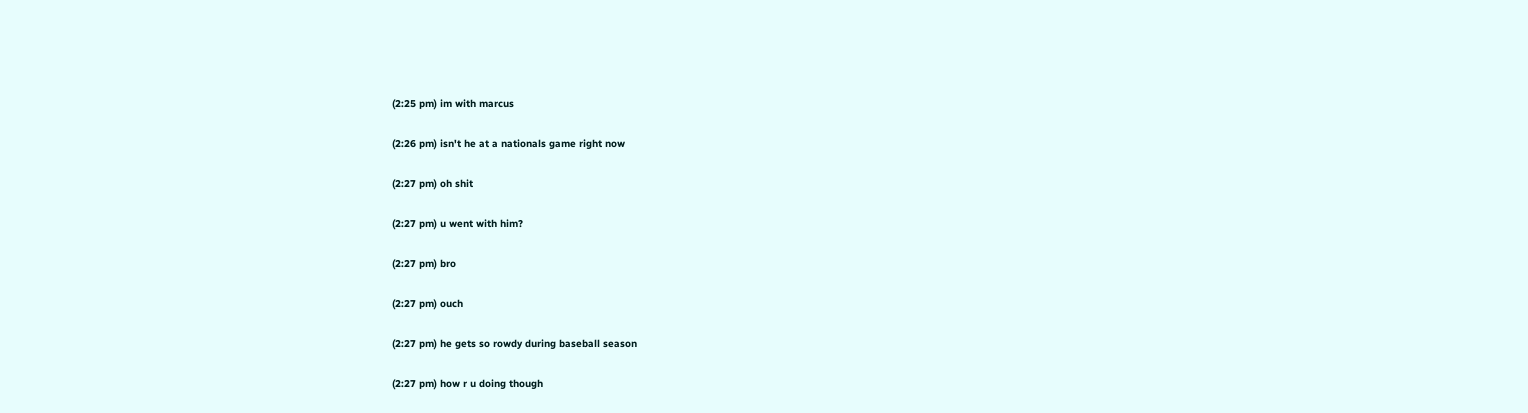(2:25 pm) im with marcus

(2:26 pm) isn't he at a nationals game right now

(2:27 pm) oh shit

(2:27 pm) u went with him?

(2:27 pm) bro

(2:27 pm) ouch

(2:27 pm) he gets so rowdy during baseball season

(2:27 pm) how r u doing though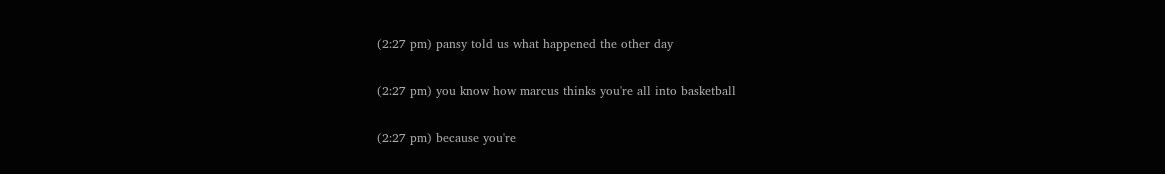(2:27 pm) pansy told us what happened the other day

(2:27 pm) you know how marcus thinks you're all into basketball

(2:27 pm) because you're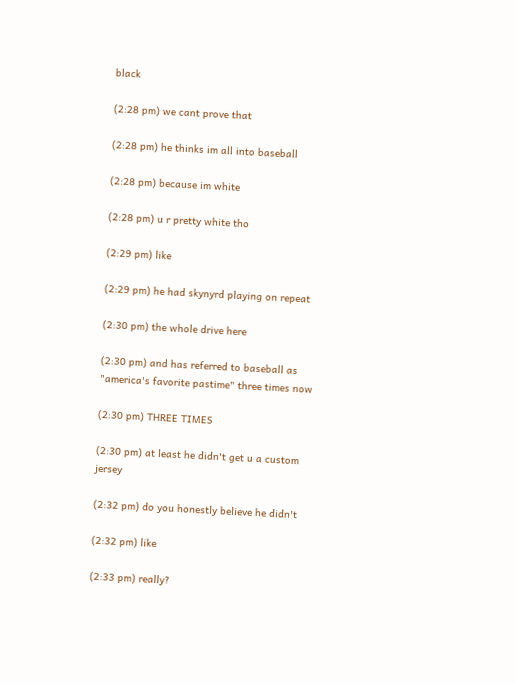black

(2:28 pm) we cant prove that

(2:28 pm) he thinks im all into baseball

(2:28 pm) because im white

(2:28 pm) u r pretty white tho

(2:29 pm) like

(2:29 pm) he had skynyrd playing on repeat

(2:30 pm) the whole drive here

(2:30 pm) and has referred to baseball as "america's favorite pastime" three times now

(2:30 pm) THREE TIMES

(2:30 pm) at least he didn't get u a custom jersey

(2:32 pm) do you honestly believe he didn't

(2:32 pm) like

(2:33 pm) really?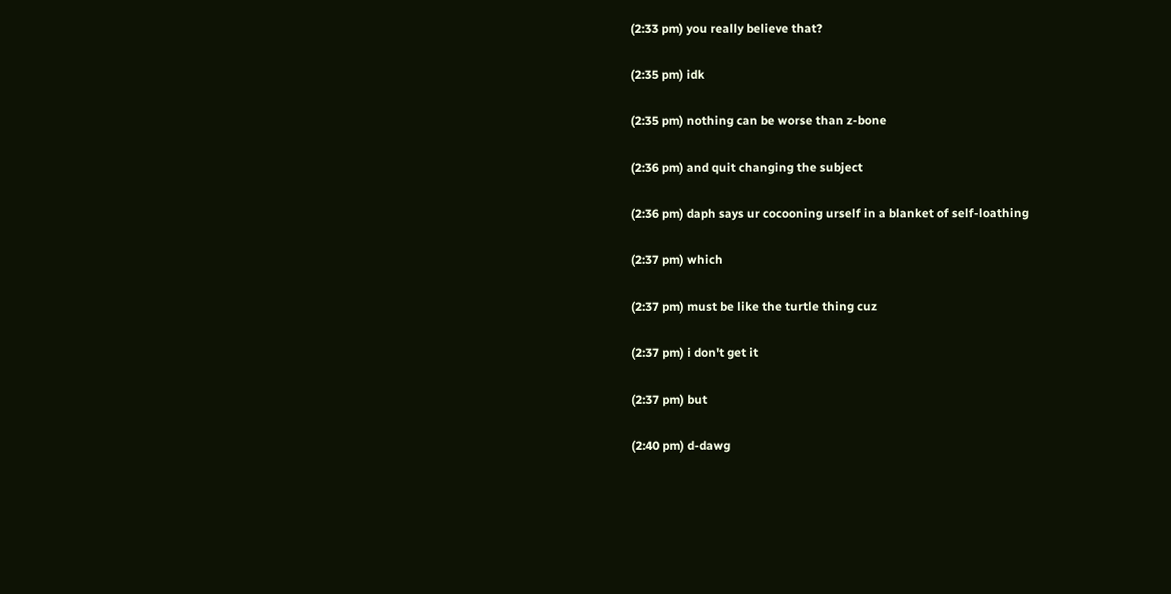(2:33 pm) you really believe that?

(2:35 pm) idk

(2:35 pm) nothing can be worse than z-bone

(2:36 pm) and quit changing the subject

(2:36 pm) daph says ur cocooning urself in a blanket of self-loathing

(2:37 pm) which

(2:37 pm) must be like the turtle thing cuz

(2:37 pm) i don't get it

(2:37 pm) but

(2:40 pm) d-dawg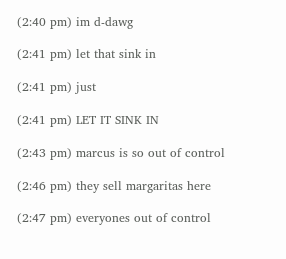(2:40 pm) im d-dawg

(2:41 pm) let that sink in

(2:41 pm) just

(2:41 pm) LET IT SINK IN

(2:43 pm) marcus is so out of control

(2:46 pm) they sell margaritas here

(2:47 pm) everyones out of control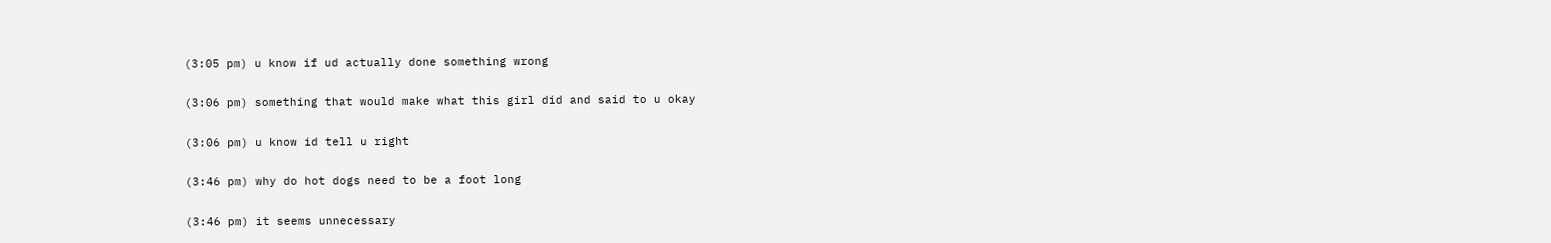(3:05 pm) u know if ud actually done something wrong

(3:06 pm) something that would make what this girl did and said to u okay

(3:06 pm) u know id tell u right

(3:46 pm) why do hot dogs need to be a foot long

(3:46 pm) it seems unnecessary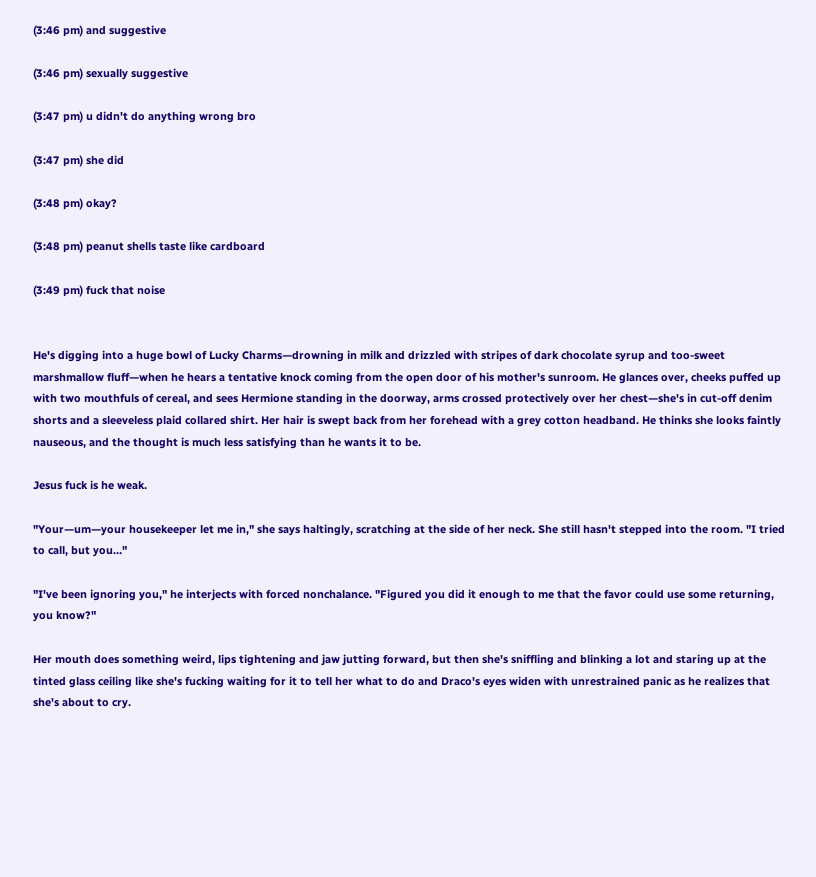(3:46 pm) and suggestive

(3:46 pm) sexually suggestive

(3:47 pm) u didn't do anything wrong bro

(3:47 pm) she did

(3:48 pm) okay?

(3:48 pm) peanut shells taste like cardboard

(3:49 pm) fuck that noise


He's digging into a huge bowl of Lucky Charms—drowning in milk and drizzled with stripes of dark chocolate syrup and too-sweet marshmallow fluff—when he hears a tentative knock coming from the open door of his mother's sunroom. He glances over, cheeks puffed up with two mouthfuls of cereal, and sees Hermione standing in the doorway, arms crossed protectively over her chest—she's in cut-off denim shorts and a sleeveless plaid collared shirt. Her hair is swept back from her forehead with a grey cotton headband. He thinks she looks faintly nauseous, and the thought is much less satisfying than he wants it to be.

Jesus fuck is he weak.

"Your—um—your housekeeper let me in," she says haltingly, scratching at the side of her neck. She still hasn't stepped into the room. "I tried to call, but you…"

"I've been ignoring you," he interjects with forced nonchalance. "Figured you did it enough to me that the favor could use some returning, you know?"

Her mouth does something weird, lips tightening and jaw jutting forward, but then she's sniffling and blinking a lot and staring up at the tinted glass ceiling like she's fucking waiting for it to tell her what to do and Draco's eyes widen with unrestrained panic as he realizes that she's about to cry.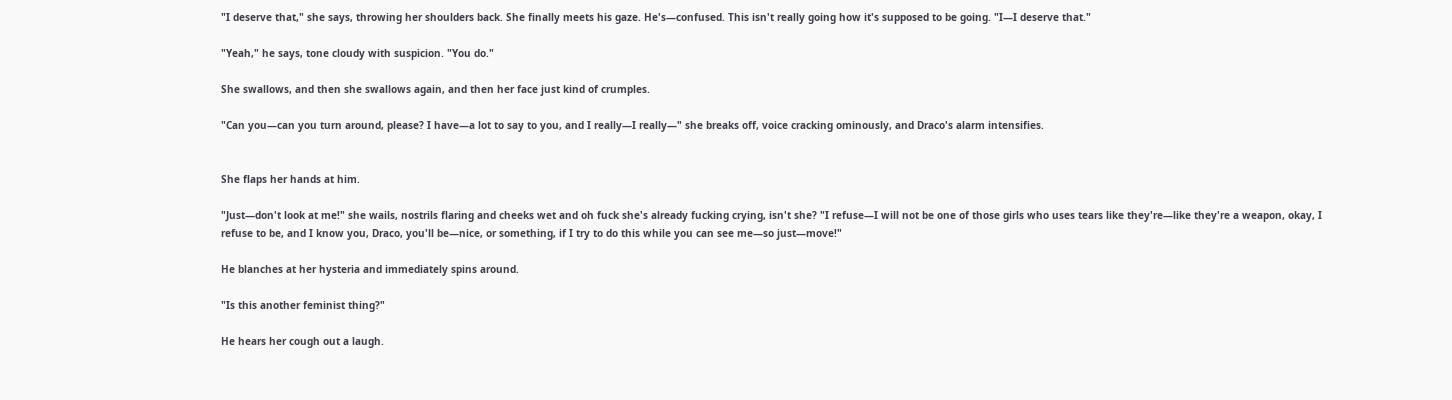"I deserve that," she says, throwing her shoulders back. She finally meets his gaze. He's—confused. This isn't really going how it's supposed to be going. "I—I deserve that."

"Yeah," he says, tone cloudy with suspicion. "You do."

She swallows, and then she swallows again, and then her face just kind of crumples.

"Can you—can you turn around, please? I have—a lot to say to you, and I really—I really—" she breaks off, voice cracking ominously, and Draco's alarm intensifies.


She flaps her hands at him.

"Just—don't look at me!" she wails, nostrils flaring and cheeks wet and oh fuck she's already fucking crying, isn't she? "I refuse—I will not be one of those girls who uses tears like they're—like they're a weapon, okay, I refuse to be, and I know you, Draco, you'll be—nice, or something, if I try to do this while you can see me—so just—move!"

He blanches at her hysteria and immediately spins around.

"Is this another feminist thing?"

He hears her cough out a laugh.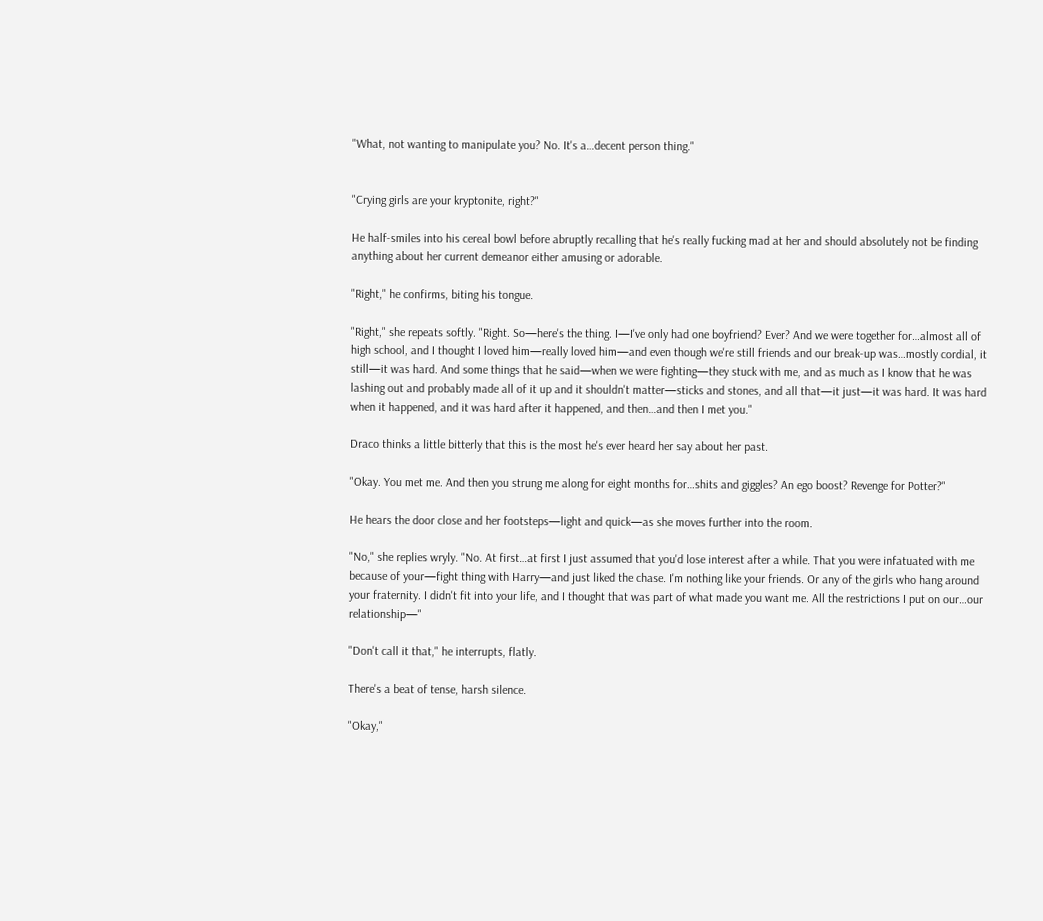"What, not wanting to manipulate you? No. It's a…decent person thing."


"Crying girls are your kryptonite, right?"

He half-smiles into his cereal bowl before abruptly recalling that he's really fucking mad at her and should absolutely not be finding anything about her current demeanor either amusing or adorable.

"Right," he confirms, biting his tongue.

"Right," she repeats softly. "Right. So—here's the thing. I—I've only had one boyfriend? Ever? And we were together for…almost all of high school, and I thought I loved him—really loved him—and even though we're still friends and our break-up was…mostly cordial, it still—it was hard. And some things that he said—when we were fighting—they stuck with me, and as much as I know that he was lashing out and probably made all of it up and it shouldn't matter—sticks and stones, and all that—it just—it was hard. It was hard when it happened, and it was hard after it happened, and then…and then I met you."

Draco thinks a little bitterly that this is the most he's ever heard her say about her past.

"Okay. You met me. And then you strung me along for eight months for…shits and giggles? An ego boost? Revenge for Potter?"

He hears the door close and her footsteps—light and quick—as she moves further into the room.

"No," she replies wryly. "No. At first…at first I just assumed that you'd lose interest after a while. That you were infatuated with me because of your—fight thing with Harry—and just liked the chase. I'm nothing like your friends. Or any of the girls who hang around your fraternity. I didn't fit into your life, and I thought that was part of what made you want me. All the restrictions I put on our…our relationship—"

"Don't call it that," he interrupts, flatly.

There's a beat of tense, harsh silence.

"Okay,"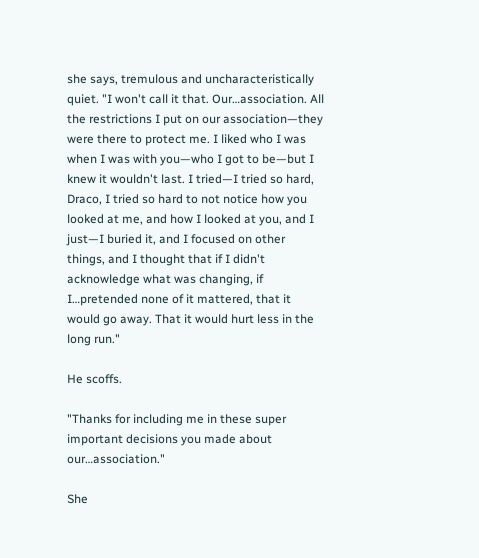she says, tremulous and uncharacteristically quiet. "I won't call it that. Our…association. All the restrictions I put on our association—they were there to protect me. I liked who I was when I was with you—who I got to be—but I knew it wouldn't last. I tried—I tried so hard, Draco, I tried so hard to not notice how you looked at me, and how I looked at you, and I just—I buried it, and I focused on other things, and I thought that if I didn't acknowledge what was changing, if I…pretended none of it mattered, that it would go away. That it would hurt less in the long run."

He scoffs.

"Thanks for including me in these super important decisions you made about our…association."

She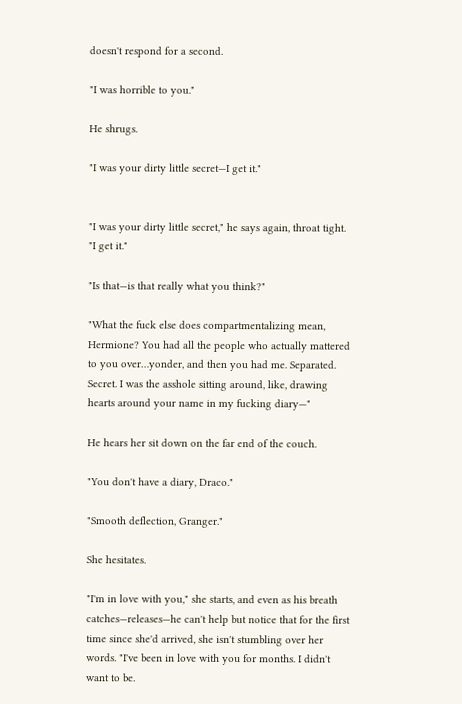doesn't respond for a second.

"I was horrible to you."

He shrugs.

"I was your dirty little secret—I get it."


"I was your dirty little secret," he says again, throat tight. "I get it."

"Is that—is that really what you think?"

"What the fuck else does compartmentalizing mean, Hermione? You had all the people who actually mattered to you over…yonder, and then you had me. Separated. Secret. I was the asshole sitting around, like, drawing hearts around your name in my fucking diary—"

He hears her sit down on the far end of the couch.

"You don't have a diary, Draco."

"Smooth deflection, Granger."

She hesitates.

"I'm in love with you," she starts, and even as his breath catches—releases—he can't help but notice that for the first time since she'd arrived, she isn't stumbling over her words. "I've been in love with you for months. I didn't want to be.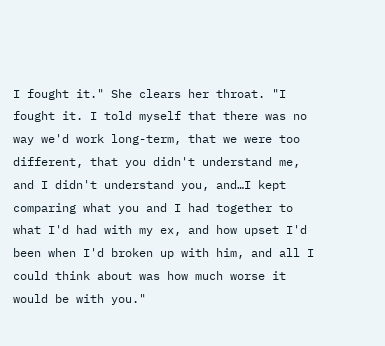I fought it." She clears her throat. "I fought it. I told myself that there was no way we'd work long-term, that we were too different, that you didn't understand me, and I didn't understand you, and…I kept comparing what you and I had together to what I'd had with my ex, and how upset I'd been when I'd broken up with him, and all I could think about was how much worse it would be with you."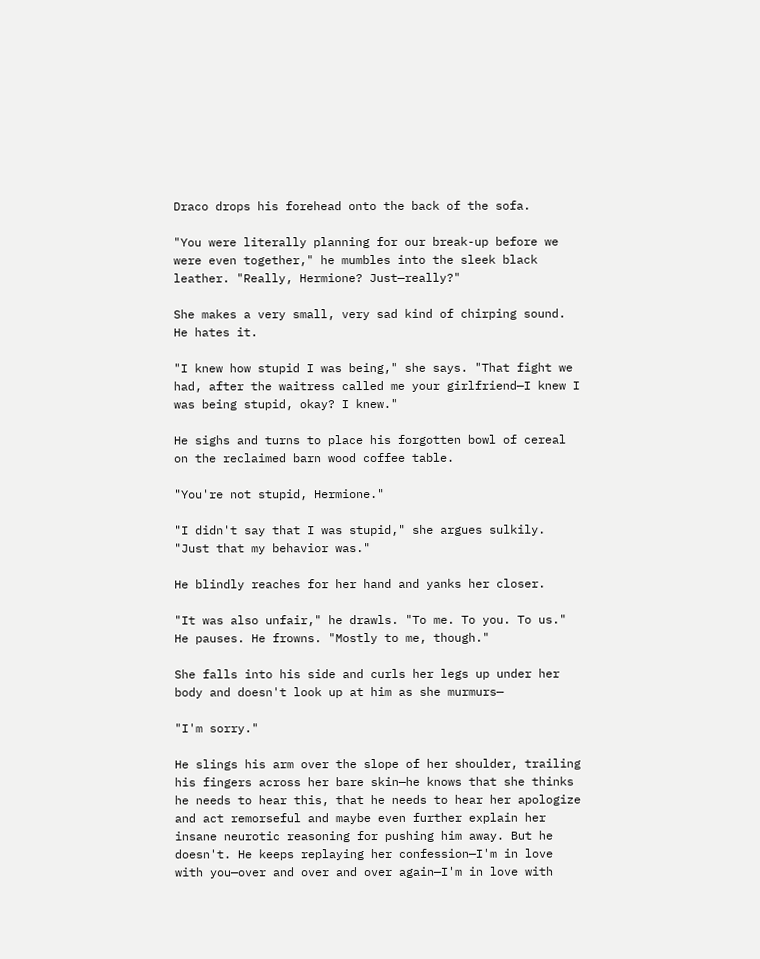Draco drops his forehead onto the back of the sofa.

"You were literally planning for our break-up before we were even together," he mumbles into the sleek black leather. "Really, Hermione? Just—really?"

She makes a very small, very sad kind of chirping sound. He hates it.

"I knew how stupid I was being," she says. "That fight we had, after the waitress called me your girlfriend—I knew I was being stupid, okay? I knew."

He sighs and turns to place his forgotten bowl of cereal on the reclaimed barn wood coffee table.

"You're not stupid, Hermione."

"I didn't say that I was stupid," she argues sulkily. "Just that my behavior was."

He blindly reaches for her hand and yanks her closer.

"It was also unfair," he drawls. "To me. To you. To us." He pauses. He frowns. "Mostly to me, though."

She falls into his side and curls her legs up under her body and doesn't look up at him as she murmurs—

"I'm sorry."

He slings his arm over the slope of her shoulder, trailing his fingers across her bare skin—he knows that she thinks he needs to hear this, that he needs to hear her apologize and act remorseful and maybe even further explain her insane neurotic reasoning for pushing him away. But he doesn't. He keeps replaying her confession—I'm in love with you—over and over and over again—I'm in love with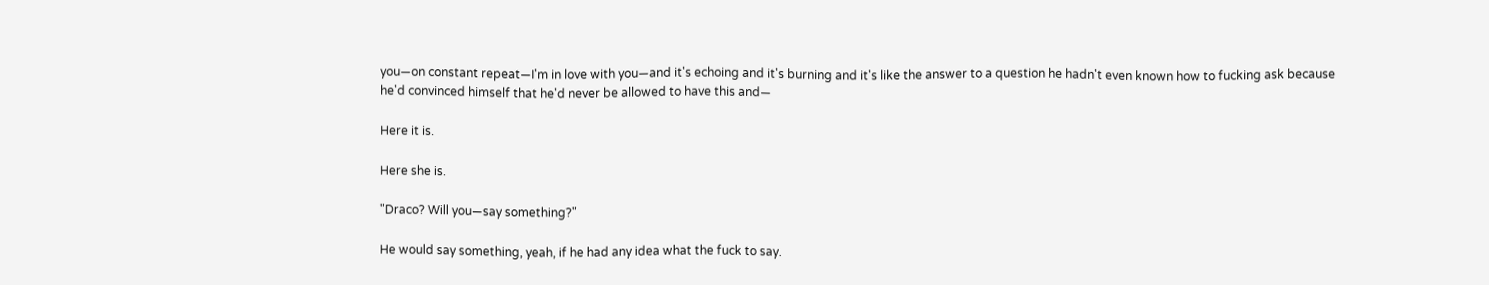you—on constant repeat—I'm in love with you—and it's echoing and it's burning and it's like the answer to a question he hadn't even known how to fucking ask because he'd convinced himself that he'd never be allowed to have this and—

Here it is.

Here she is.

"Draco? Will you—say something?"

He would say something, yeah, if he had any idea what the fuck to say.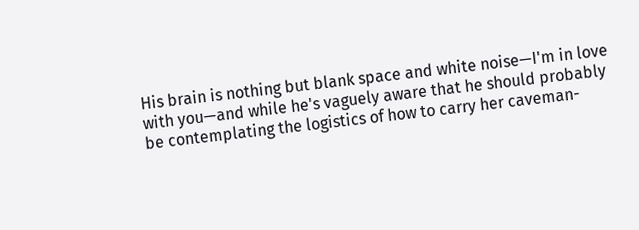His brain is nothing but blank space and white noise—I'm in love with you—and while he's vaguely aware that he should probably be contemplating the logistics of how to carry her caveman-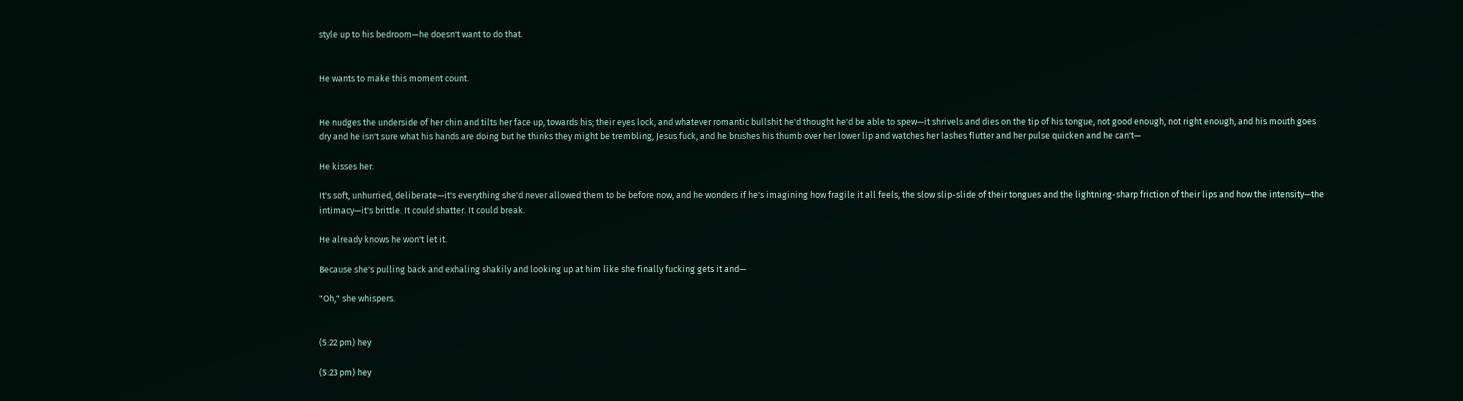style up to his bedroom—he doesn't want to do that.


He wants to make this moment count.


He nudges the underside of her chin and tilts her face up, towards his; their eyes lock, and whatever romantic bullshit he'd thought he'd be able to spew—it shrivels and dies on the tip of his tongue, not good enough, not right enough, and his mouth goes dry and he isn't sure what his hands are doing but he thinks they might be trembling, Jesus fuck, and he brushes his thumb over her lower lip and watches her lashes flutter and her pulse quicken and he can't—

He kisses her.

It's soft, unhurried, deliberate—it's everything she'd never allowed them to be before now, and he wonders if he's imagining how fragile it all feels, the slow slip-slide of their tongues and the lightning-sharp friction of their lips and how the intensity—the intimacy—it's brittle. It could shatter. It could break.

He already knows he won't let it.

Because she's pulling back and exhaling shakily and looking up at him like she finally fucking gets it and—

"Oh," she whispers.


(5:22 pm) hey

(5:23 pm) hey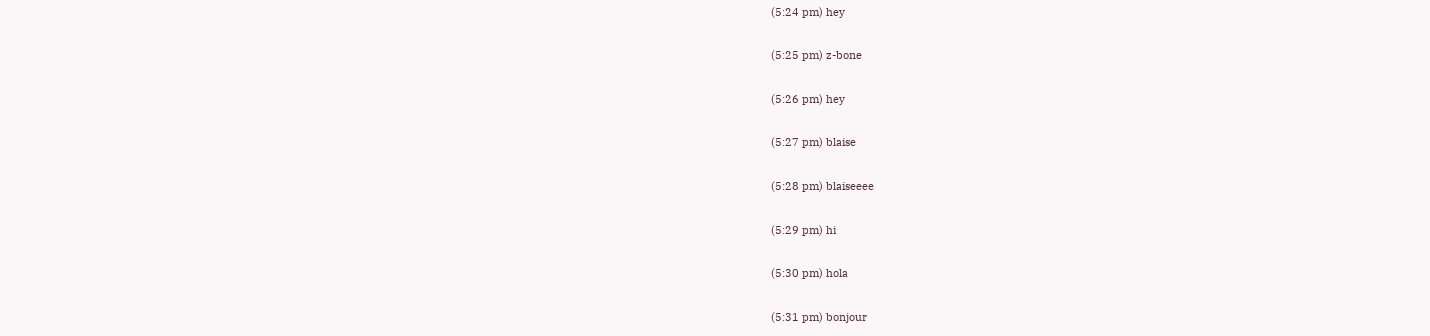(5:24 pm) hey

(5:25 pm) z-bone

(5:26 pm) hey

(5:27 pm) blaise

(5:28 pm) blaiseeee

(5:29 pm) hi

(5:30 pm) hola

(5:31 pm) bonjour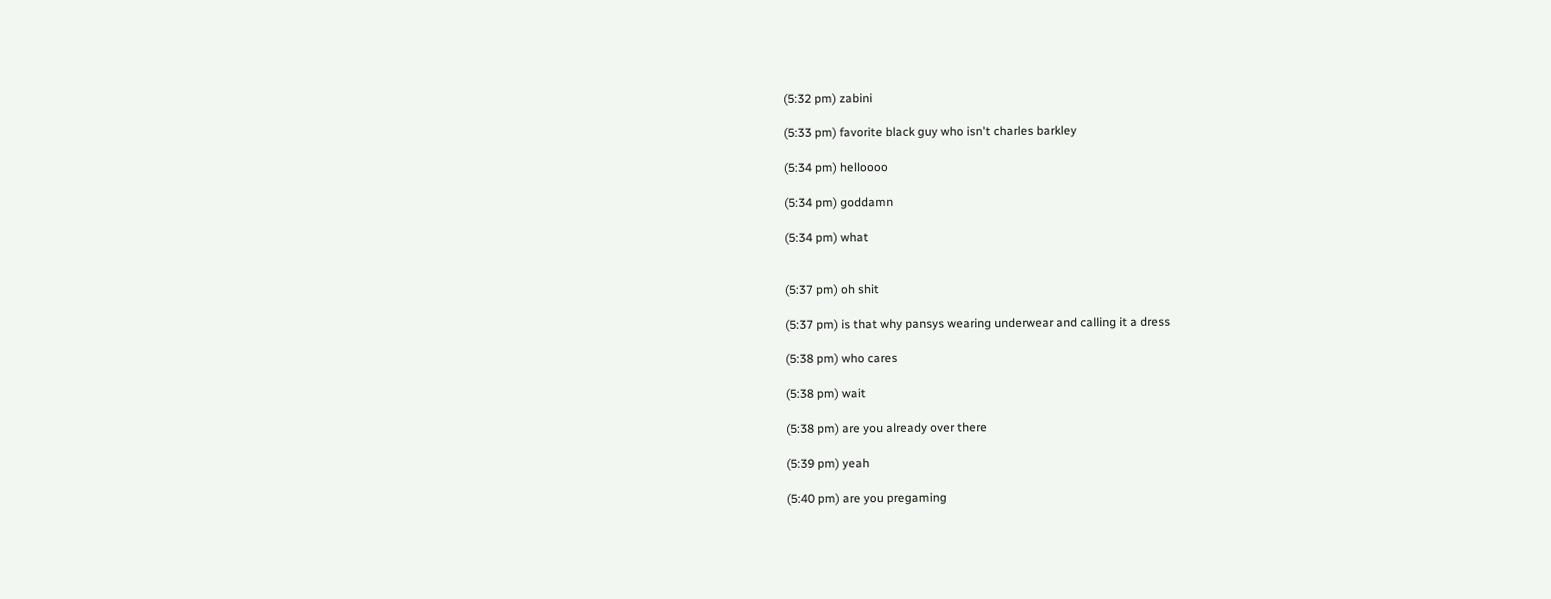(5:32 pm) zabini

(5:33 pm) favorite black guy who isn't charles barkley

(5:34 pm) helloooo

(5:34 pm) goddamn

(5:34 pm) what


(5:37 pm) oh shit

(5:37 pm) is that why pansys wearing underwear and calling it a dress

(5:38 pm) who cares

(5:38 pm) wait

(5:38 pm) are you already over there

(5:39 pm) yeah

(5:40 pm) are you pregaming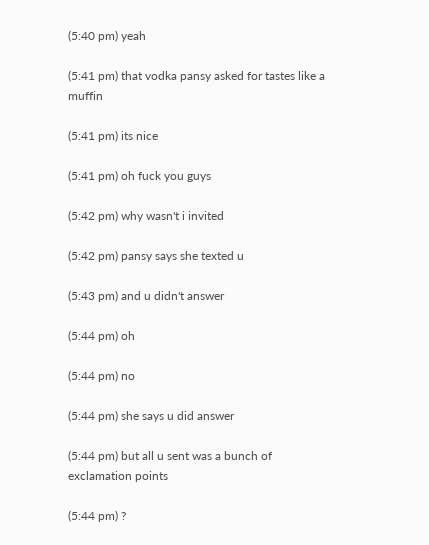(5:40 pm) yeah

(5:41 pm) that vodka pansy asked for tastes like a muffin

(5:41 pm) its nice

(5:41 pm) oh fuck you guys

(5:42 pm) why wasn't i invited

(5:42 pm) pansy says she texted u

(5:43 pm) and u didn't answer

(5:44 pm) oh

(5:44 pm) no

(5:44 pm) she says u did answer

(5:44 pm) but all u sent was a bunch of exclamation points

(5:44 pm) ?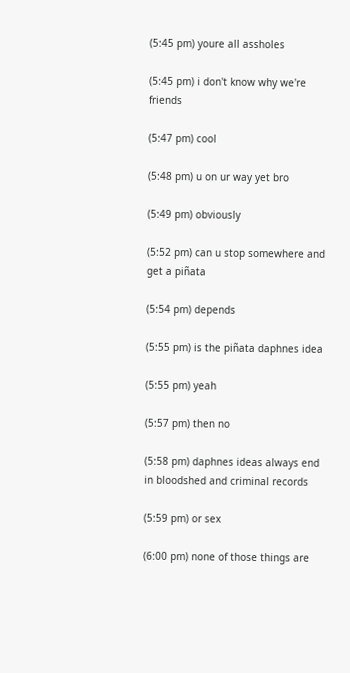(5:45 pm) youre all assholes

(5:45 pm) i don't know why we're friends

(5:47 pm) cool

(5:48 pm) u on ur way yet bro

(5:49 pm) obviously

(5:52 pm) can u stop somewhere and get a piñata

(5:54 pm) depends

(5:55 pm) is the piñata daphnes idea

(5:55 pm) yeah

(5:57 pm) then no

(5:58 pm) daphnes ideas always end in bloodshed and criminal records

(5:59 pm) or sex

(6:00 pm) none of those things are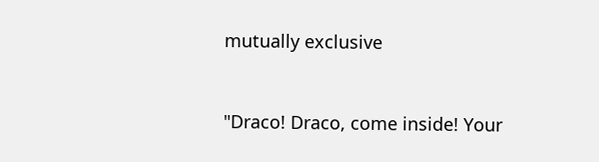mutually exclusive


"Draco! Draco, come inside! Your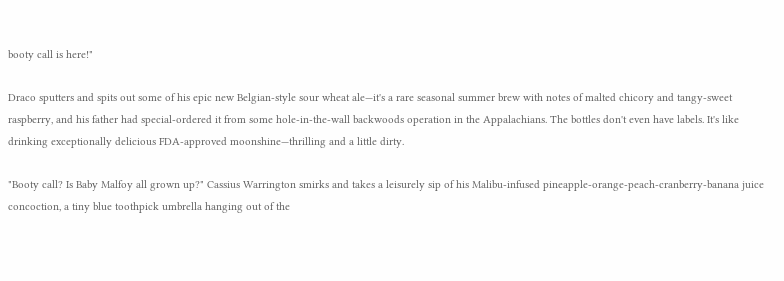booty call is here!"

Draco sputters and spits out some of his epic new Belgian-style sour wheat ale—it's a rare seasonal summer brew with notes of malted chicory and tangy-sweet raspberry, and his father had special-ordered it from some hole-in-the-wall backwoods operation in the Appalachians. The bottles don't even have labels. It's like drinking exceptionally delicious FDA-approved moonshine—thrilling and a little dirty.

"Booty call? Is Baby Malfoy all grown up?" Cassius Warrington smirks and takes a leisurely sip of his Malibu-infused pineapple-orange-peach-cranberry-banana juice concoction, a tiny blue toothpick umbrella hanging out of the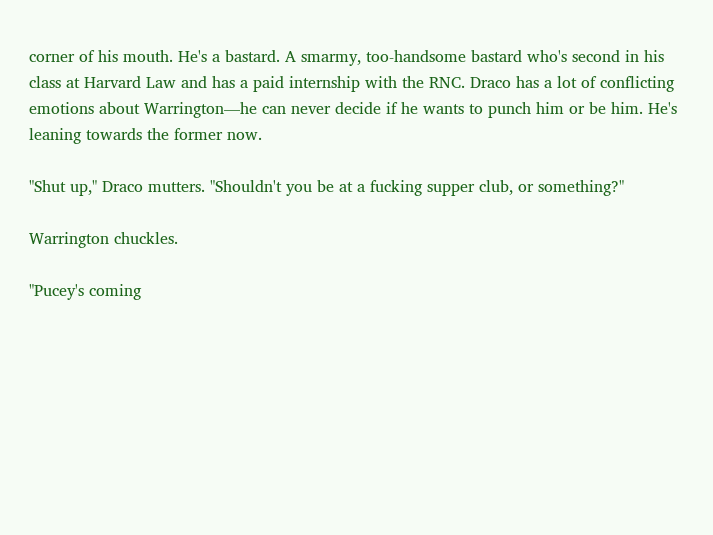corner of his mouth. He's a bastard. A smarmy, too-handsome bastard who's second in his class at Harvard Law and has a paid internship with the RNC. Draco has a lot of conflicting emotions about Warrington—he can never decide if he wants to punch him or be him. He's leaning towards the former now.

"Shut up," Draco mutters. "Shouldn't you be at a fucking supper club, or something?"

Warrington chuckles.

"Pucey's coming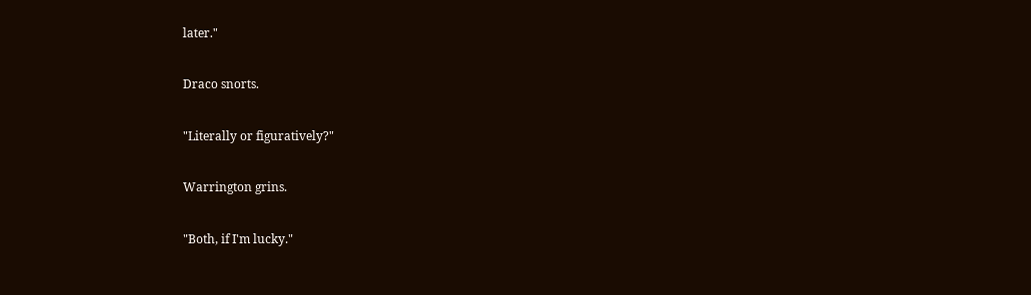later."

Draco snorts.

"Literally or figuratively?"

Warrington grins.

"Both, if I'm lucky."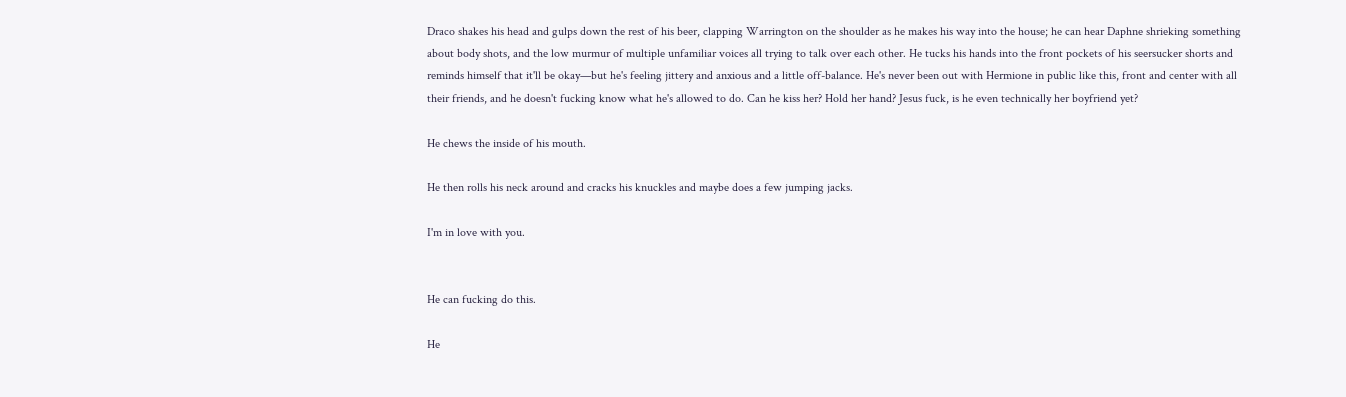Draco shakes his head and gulps down the rest of his beer, clapping Warrington on the shoulder as he makes his way into the house; he can hear Daphne shrieking something about body shots, and the low murmur of multiple unfamiliar voices all trying to talk over each other. He tucks his hands into the front pockets of his seersucker shorts and reminds himself that it'll be okay—but he's feeling jittery and anxious and a little off-balance. He's never been out with Hermione in public like this, front and center with all their friends, and he doesn't fucking know what he's allowed to do. Can he kiss her? Hold her hand? Jesus fuck, is he even technically her boyfriend yet?

He chews the inside of his mouth.

He then rolls his neck around and cracks his knuckles and maybe does a few jumping jacks.

I'm in love with you.


He can fucking do this.

He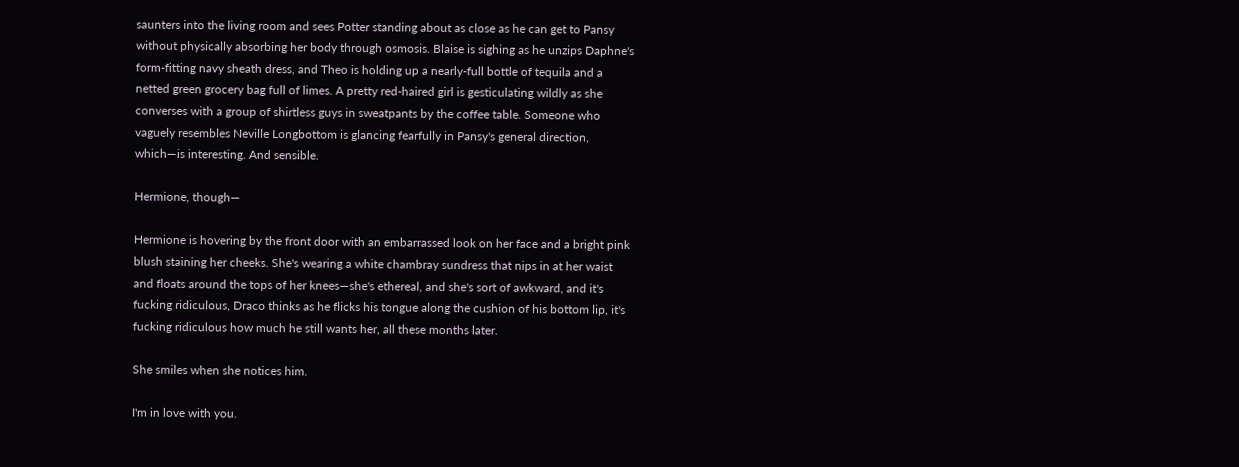saunters into the living room and sees Potter standing about as close as he can get to Pansy without physically absorbing her body through osmosis. Blaise is sighing as he unzips Daphne's form-fitting navy sheath dress, and Theo is holding up a nearly-full bottle of tequila and a netted green grocery bag full of limes. A pretty red-haired girl is gesticulating wildly as she converses with a group of shirtless guys in sweatpants by the coffee table. Someone who vaguely resembles Neville Longbottom is glancing fearfully in Pansy's general direction, which—is interesting. And sensible.

Hermione, though—

Hermione is hovering by the front door with an embarrassed look on her face and a bright pink blush staining her cheeks. She's wearing a white chambray sundress that nips in at her waist and floats around the tops of her knees—she's ethereal, and she's sort of awkward, and it's fucking ridiculous, Draco thinks as he flicks his tongue along the cushion of his bottom lip, it's fucking ridiculous how much he still wants her, all these months later.

She smiles when she notices him.

I'm in love with you.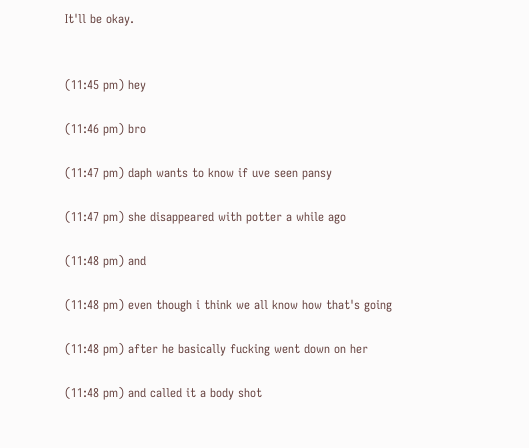It'll be okay.


(11:45 pm) hey

(11:46 pm) bro

(11:47 pm) daph wants to know if uve seen pansy

(11:47 pm) she disappeared with potter a while ago

(11:48 pm) and

(11:48 pm) even though i think we all know how that's going

(11:48 pm) after he basically fucking went down on her

(11:48 pm) and called it a body shot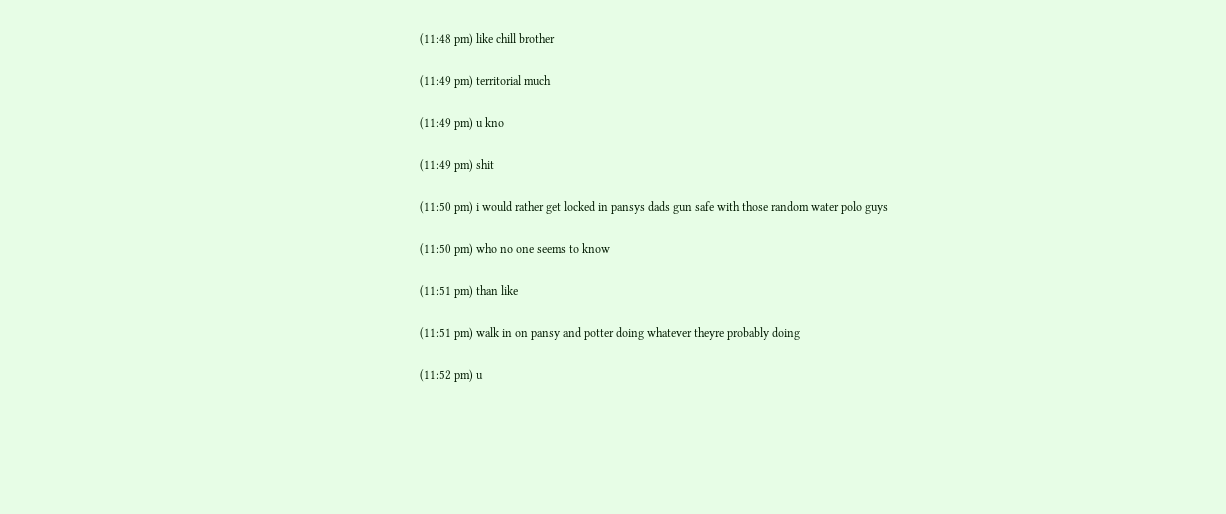(11:48 pm) like chill brother

(11:49 pm) territorial much

(11:49 pm) u kno

(11:49 pm) shit

(11:50 pm) i would rather get locked in pansys dads gun safe with those random water polo guys

(11:50 pm) who no one seems to know

(11:51 pm) than like

(11:51 pm) walk in on pansy and potter doing whatever theyre probably doing

(11:52 pm) u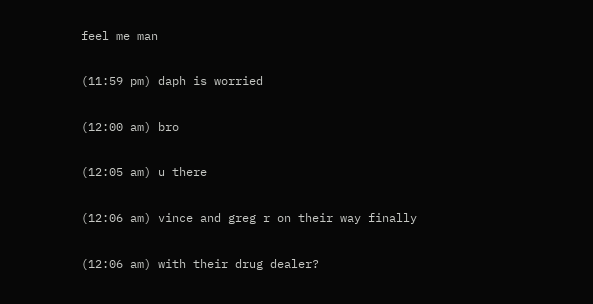feel me man

(11:59 pm) daph is worried

(12:00 am) bro

(12:05 am) u there

(12:06 am) vince and greg r on their way finally

(12:06 am) with their drug dealer?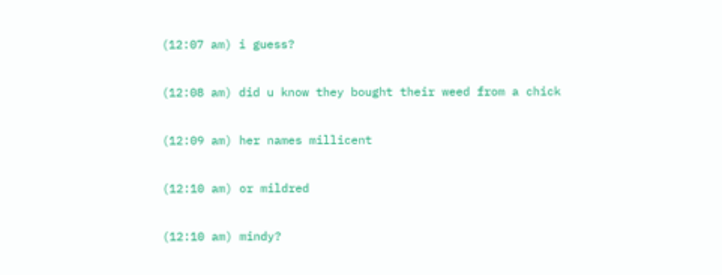(12:07 am) i guess?

(12:08 am) did u know they bought their weed from a chick

(12:09 am) her names millicent

(12:10 am) or mildred

(12:10 am) mindy?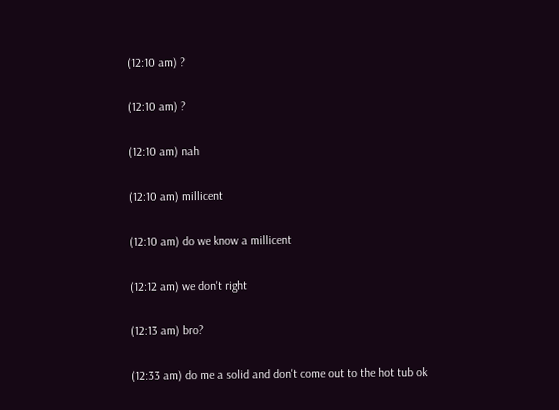(12:10 am) ?

(12:10 am) ?

(12:10 am) nah

(12:10 am) millicent

(12:10 am) do we know a millicent

(12:12 am) we don't right

(12:13 am) bro?

(12:33 am) do me a solid and don't come out to the hot tub ok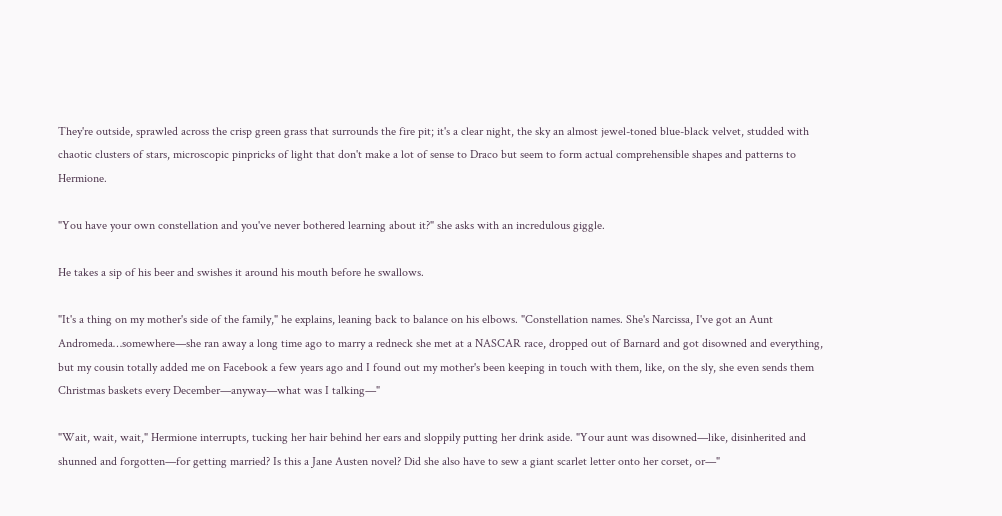They're outside, sprawled across the crisp green grass that surrounds the fire pit; it's a clear night, the sky an almost jewel-toned blue-black velvet, studded with chaotic clusters of stars, microscopic pinpricks of light that don't make a lot of sense to Draco but seem to form actual comprehensible shapes and patterns to Hermione.

"You have your own constellation and you've never bothered learning about it?" she asks with an incredulous giggle.

He takes a sip of his beer and swishes it around his mouth before he swallows.

"It's a thing on my mother's side of the family," he explains, leaning back to balance on his elbows. "Constellation names. She's Narcissa, I've got an Aunt Andromeda…somewhere—she ran away a long time ago to marry a redneck she met at a NASCAR race, dropped out of Barnard and got disowned and everything, but my cousin totally added me on Facebook a few years ago and I found out my mother's been keeping in touch with them, like, on the sly, she even sends them Christmas baskets every December—anyway—what was I talking—"

"Wait, wait, wait," Hermione interrupts, tucking her hair behind her ears and sloppily putting her drink aside. "Your aunt was disowned—like, disinherited and shunned and forgotten—for getting married? Is this a Jane Austen novel? Did she also have to sew a giant scarlet letter onto her corset, or—"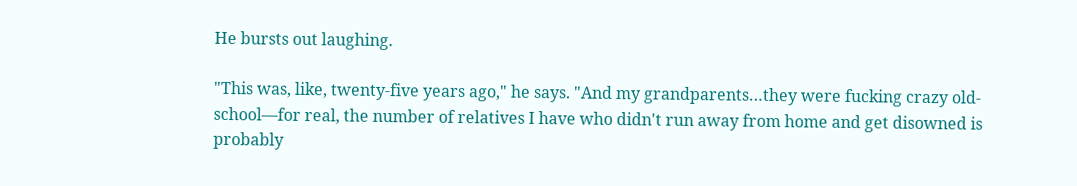He bursts out laughing.

"This was, like, twenty-five years ago," he says. "And my grandparents…they were fucking crazy old-school—for real, the number of relatives I have who didn't run away from home and get disowned is probably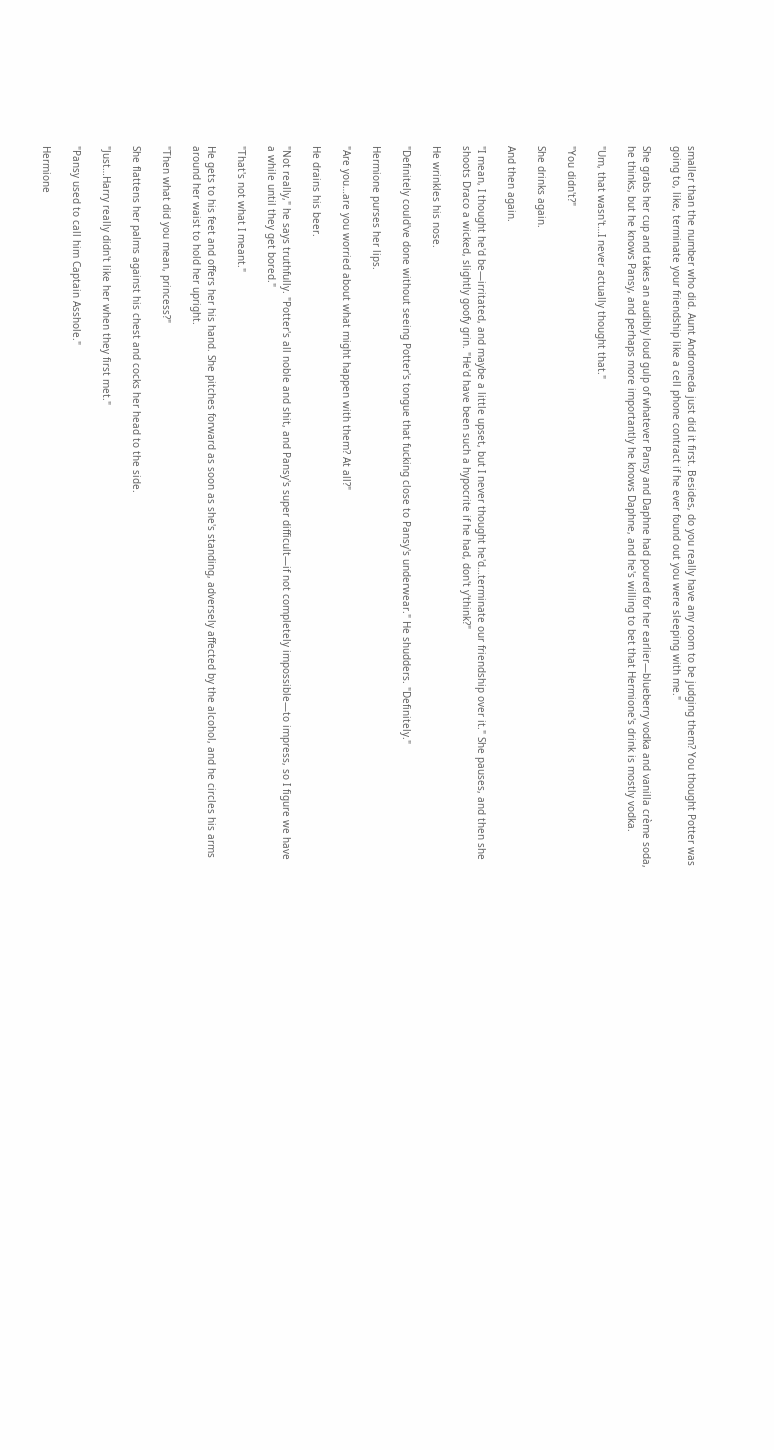smaller than the number who did. Aunt Andromeda just did it first. Besides, do you really have any room to be judging them? You thought Potter was going to, like, terminate your friendship like a cell phone contract if he ever found out you were sleeping with me."

She grabs her cup and takes an audibly loud gulp of whatever Pansy and Daphne had poured for her earlier—blueberry vodka and vanilla crème soda, he thinks, but he knows Pansy, and perhaps more importantly he knows Daphne, and he's willing to bet that Hermione's drink is mostly vodka.

"Um, that wasn't…I never actually thought that."

"You didn't?"

She drinks again.

And then again.

"I mean, I thought he'd be—irritated, and maybe a little upset, but I never thought he'd…terminate our friendship over it." She pauses, and then she shoots Draco a wicked, slightly goofy grin. "He'd have been such a hypocrite if he had, don't y'think?"

He wrinkles his nose.

"Definitely could've done without seeing Potter's tongue that fucking close to Pansy's underwear." He shudders. "Definitely."

Hermione purses her lips.

"Are you…are you worried about what might happen with them? At all?"

He drains his beer.

"Not really," he says truthfully. "Potter's all noble and shit, and Pansy's super difficult—if not completely impossible—to impress, so I figure we have a while until they get bored."

"That's not what I meant."

He gets to his feet and offers her his hand. She pitches forward as soon as she's standing, adversely affected by the alcohol, and he circles his arms around her waist to hold her upright.

"Then what did you mean, princess?"

She flattens her palms against his chest and cocks her head to the side.

"Just…Harry really didn't like her when they first met."

"Pansy used to call him Captain Asshole."

Hermione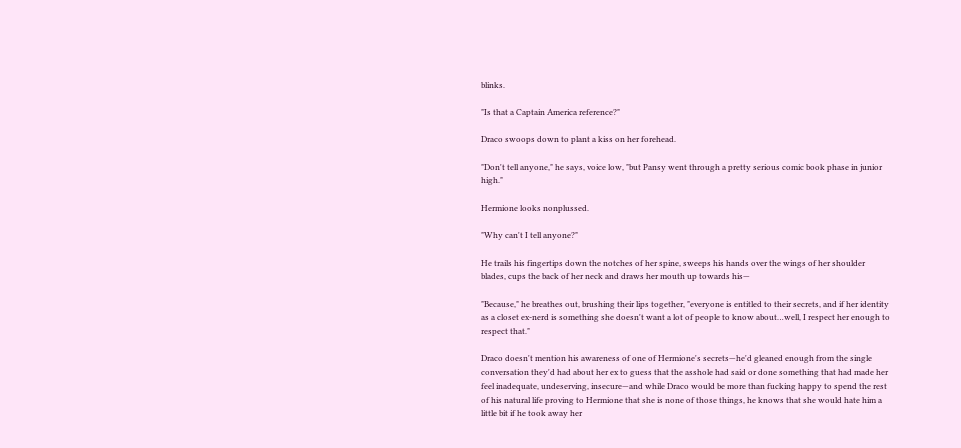blinks.

"Is that a Captain America reference?"

Draco swoops down to plant a kiss on her forehead.

"Don't tell anyone," he says, voice low, "but Pansy went through a pretty serious comic book phase in junior high."

Hermione looks nonplussed.

"Why can't I tell anyone?"

He trails his fingertips down the notches of her spine, sweeps his hands over the wings of her shoulder blades, cups the back of her neck and draws her mouth up towards his—

"Because," he breathes out, brushing their lips together, "everyone is entitled to their secrets, and if her identity as a closet ex-nerd is something she doesn't want a lot of people to know about…well, I respect her enough to respect that."

Draco doesn't mention his awareness of one of Hermione's secrets—he'd gleaned enough from the single conversation they'd had about her ex to guess that the asshole had said or done something that had made her feel inadequate, undeserving, insecure—and while Draco would be more than fucking happy to spend the rest of his natural life proving to Hermione that she is none of those things, he knows that she would hate him a little bit if he took away her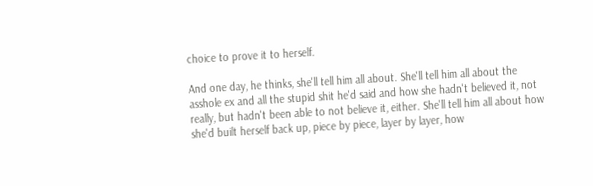choice to prove it to herself.

And one day, he thinks, she'll tell him all about. She'll tell him all about the asshole ex and all the stupid shit he'd said and how she hadn't believed it, not really, but hadn't been able to not believe it, either. She'll tell him all about how she'd built herself back up, piece by piece, layer by layer, how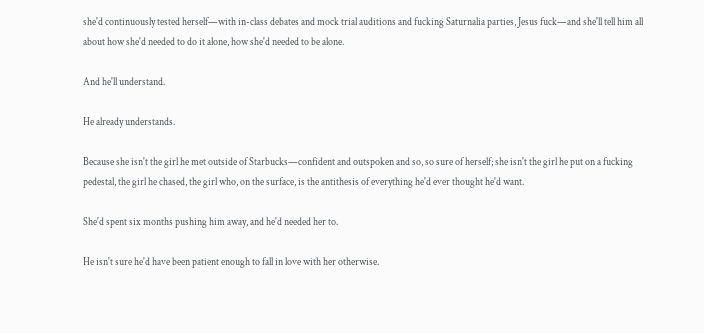she'd continuously tested herself—with in-class debates and mock trial auditions and fucking Saturnalia parties, Jesus fuck—and she'll tell him all about how she'd needed to do it alone, how she'd needed to be alone.

And he'll understand.

He already understands.

Because she isn't the girl he met outside of Starbucks—confident and outspoken and so, so sure of herself; she isn't the girl he put on a fucking pedestal, the girl he chased, the girl who, on the surface, is the antithesis of everything he'd ever thought he'd want.

She'd spent six months pushing him away, and he'd needed her to.

He isn't sure he'd have been patient enough to fall in love with her otherwise.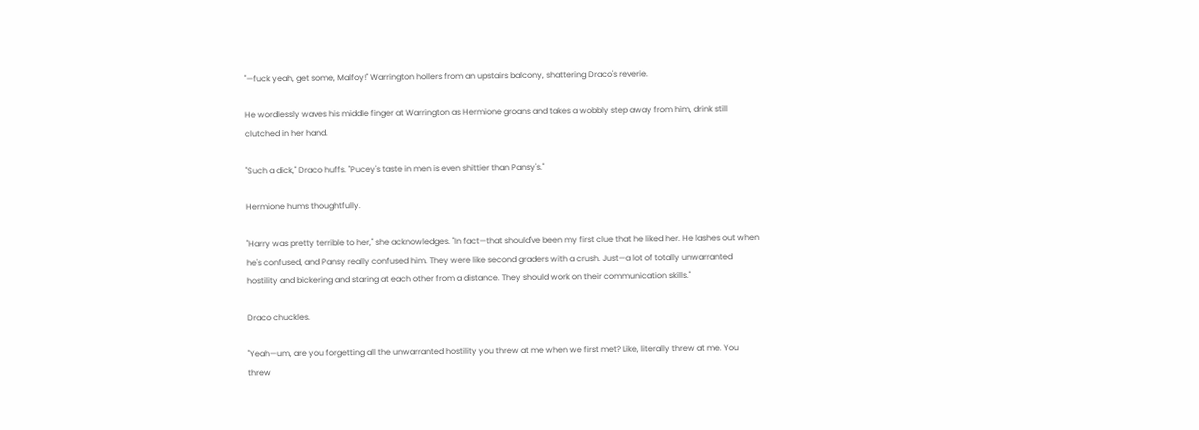"—fuck yeah, get some, Malfoy!" Warrington hollers from an upstairs balcony, shattering Draco's reverie.

He wordlessly waves his middle finger at Warrington as Hermione groans and takes a wobbly step away from him, drink still clutched in her hand.

"Such a dick," Draco huffs. "Pucey's taste in men is even shittier than Pansy's."

Hermione hums thoughtfully.

"Harry was pretty terrible to her," she acknowledges. "In fact—that should've been my first clue that he liked her. He lashes out when he's confused, and Pansy really confused him. They were like second graders with a crush. Just—a lot of totally unwarranted hostility and bickering and staring at each other from a distance. They should work on their communication skills."

Draco chuckles.

"Yeah—um, are you forgetting all the unwarranted hostility you threw at me when we first met? Like, literally threw at me. You threw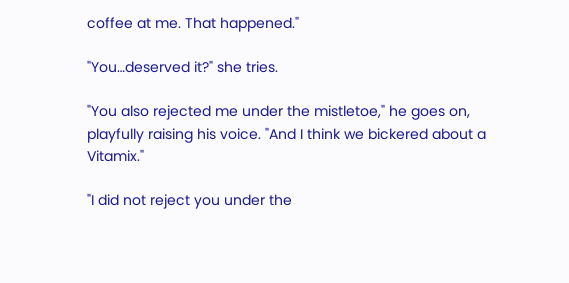coffee at me. That happened."

"You…deserved it?" she tries.

"You also rejected me under the mistletoe," he goes on, playfully raising his voice. "And I think we bickered about a Vitamix."

"I did not reject you under the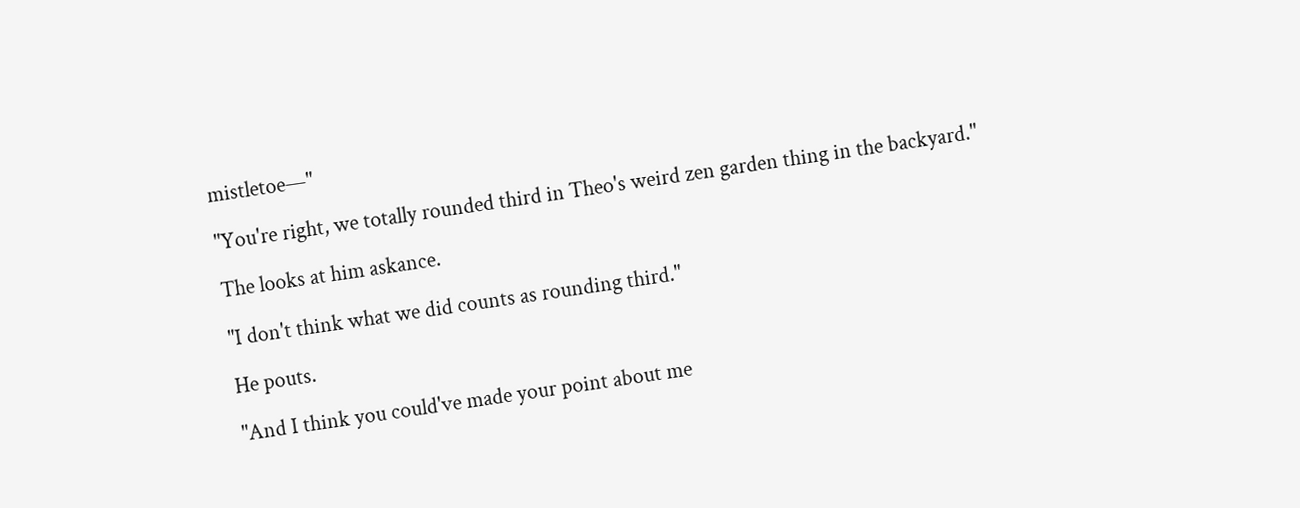mistletoe—"

"You're right, we totally rounded third in Theo's weird zen garden thing in the backyard."

The looks at him askance.

"I don't think what we did counts as rounding third."

He pouts.

"And I think you could've made your point about me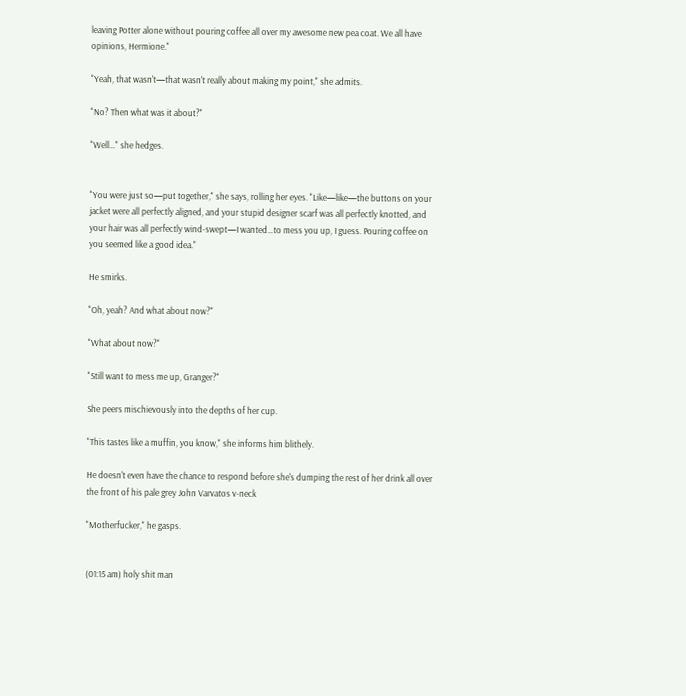leaving Potter alone without pouring coffee all over my awesome new pea coat. We all have opinions, Hermione."

"Yeah, that wasn't—that wasn't really about making my point," she admits.

"No? Then what was it about?"

"Well…" she hedges.


"You were just so—put together," she says, rolling her eyes. "Like—like—the buttons on your jacket were all perfectly aligned, and your stupid designer scarf was all perfectly knotted, and your hair was all perfectly wind-swept—I wanted…to mess you up, I guess. Pouring coffee on you seemed like a good idea."

He smirks.

"Oh, yeah? And what about now?"

"What about now?"

"Still want to mess me up, Granger?"

She peers mischievously into the depths of her cup.

"This tastes like a muffin, you know," she informs him blithely.

He doesn't even have the chance to respond before she's dumping the rest of her drink all over the front of his pale grey John Varvatos v-neck

"Motherfucker," he gasps.


(01:15 am) holy shit man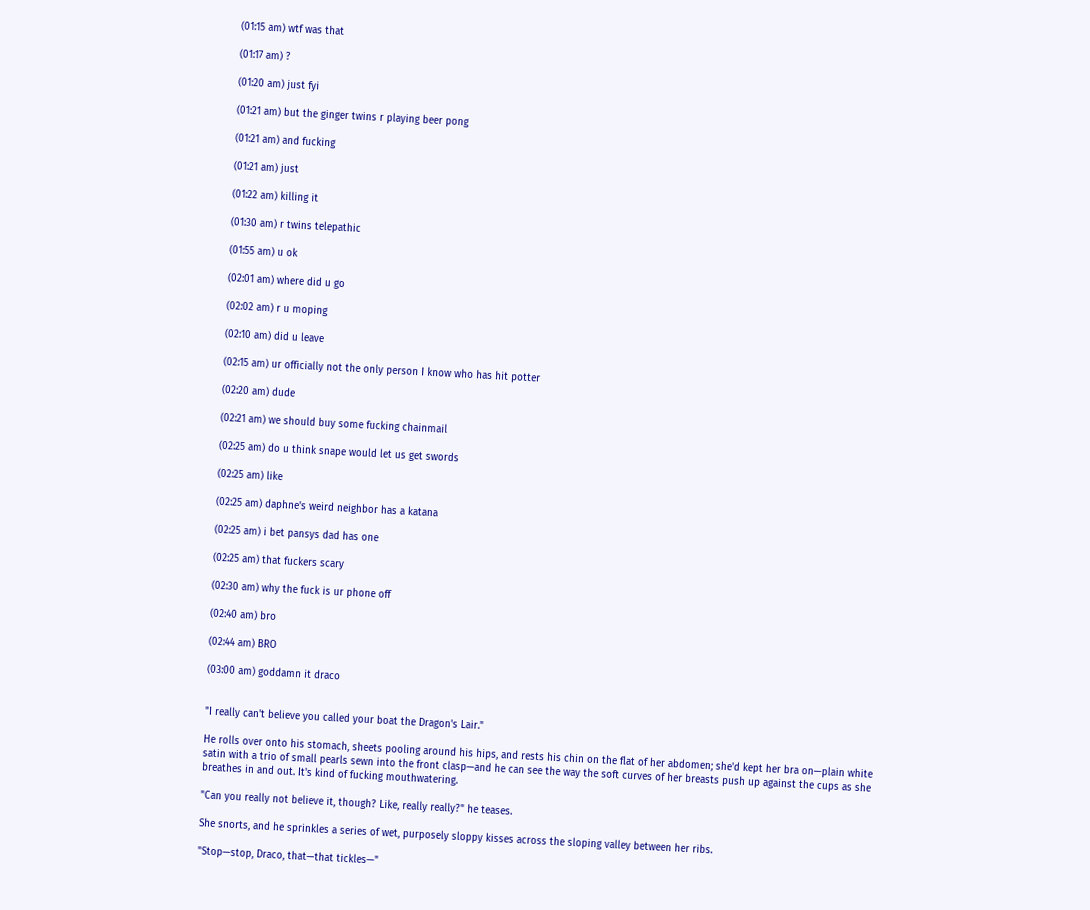(01:15 am) wtf was that

(01:17 am) ?

(01:20 am) just fyi

(01:21 am) but the ginger twins r playing beer pong

(01:21 am) and fucking

(01:21 am) just

(01:22 am) killing it

(01:30 am) r twins telepathic

(01:55 am) u ok

(02:01 am) where did u go

(02:02 am) r u moping

(02:10 am) did u leave

(02:15 am) ur officially not the only person I know who has hit potter

(02:20 am) dude

(02:21 am) we should buy some fucking chainmail

(02:25 am) do u think snape would let us get swords

(02:25 am) like

(02:25 am) daphne's weird neighbor has a katana

(02:25 am) i bet pansys dad has one

(02:25 am) that fuckers scary

(02:30 am) why the fuck is ur phone off

(02:40 am) bro

(02:44 am) BRO

(03:00 am) goddamn it draco


"I really can't believe you called your boat the Dragon's Lair."

He rolls over onto his stomach, sheets pooling around his hips, and rests his chin on the flat of her abdomen; she'd kept her bra on—plain white satin with a trio of small pearls sewn into the front clasp—and he can see the way the soft curves of her breasts push up against the cups as she breathes in and out. It's kind of fucking mouthwatering.

"Can you really not believe it, though? Like, really really?" he teases.

She snorts, and he sprinkles a series of wet, purposely sloppy kisses across the sloping valley between her ribs.

"Stop—stop, Draco, that—that tickles—"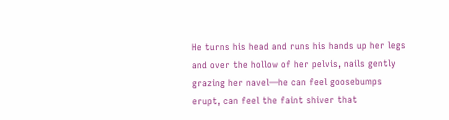He turns his head and runs his hands up her legs and over the hollow of her pelvis, nails gently grazing her navel—he can feel goosebumps erupt, can feel the faint shiver that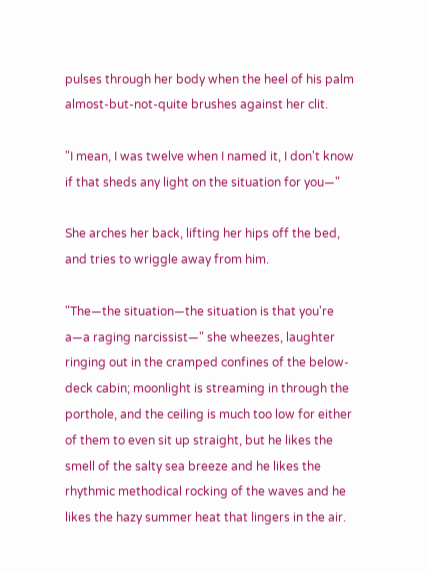pulses through her body when the heel of his palm almost-but-not-quite brushes against her clit.

"I mean, I was twelve when I named it, I don't know if that sheds any light on the situation for you—"

She arches her back, lifting her hips off the bed, and tries to wriggle away from him.

"The—the situation—the situation is that you're a—a raging narcissist—" she wheezes, laughter ringing out in the cramped confines of the below-deck cabin; moonlight is streaming in through the porthole, and the ceiling is much too low for either of them to even sit up straight, but he likes the smell of the salty sea breeze and he likes the rhythmic methodical rocking of the waves and he likes the hazy summer heat that lingers in the air.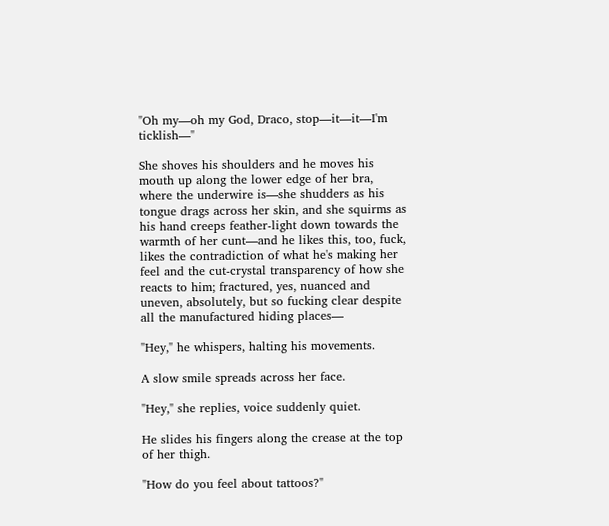"Oh my—oh my God, Draco, stop—it—it—I'm ticklish—"

She shoves his shoulders and he moves his mouth up along the lower edge of her bra, where the underwire is—she shudders as his tongue drags across her skin, and she squirms as his hand creeps feather-light down towards the warmth of her cunt—and he likes this, too, fuck, likes the contradiction of what he's making her feel and the cut-crystal transparency of how she reacts to him; fractured, yes, nuanced and uneven, absolutely, but so fucking clear despite all the manufactured hiding places—

"Hey," he whispers, halting his movements.

A slow smile spreads across her face.

"Hey," she replies, voice suddenly quiet.

He slides his fingers along the crease at the top of her thigh.

"How do you feel about tattoos?"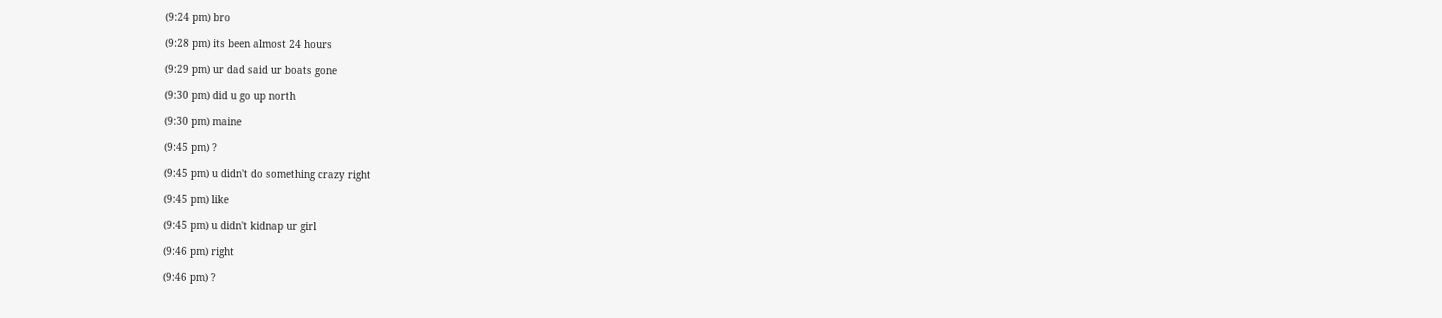(9:24 pm) bro

(9:28 pm) its been almost 24 hours

(9:29 pm) ur dad said ur boats gone

(9:30 pm) did u go up north

(9:30 pm) maine

(9:45 pm) ?

(9:45 pm) u didn't do something crazy right

(9:45 pm) like

(9:45 pm) u didn't kidnap ur girl

(9:46 pm) right

(9:46 pm) ?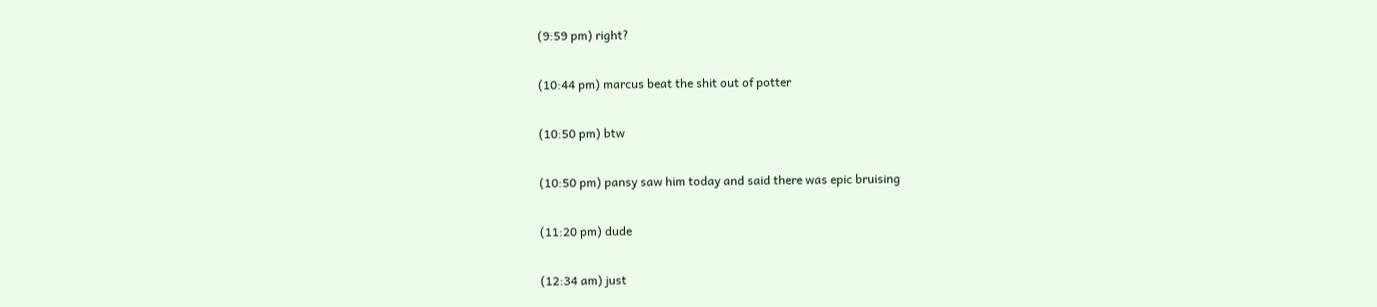(9:59 pm) right?

(10:44 pm) marcus beat the shit out of potter

(10:50 pm) btw

(10:50 pm) pansy saw him today and said there was epic bruising

(11:20 pm) dude

(12:34 am) just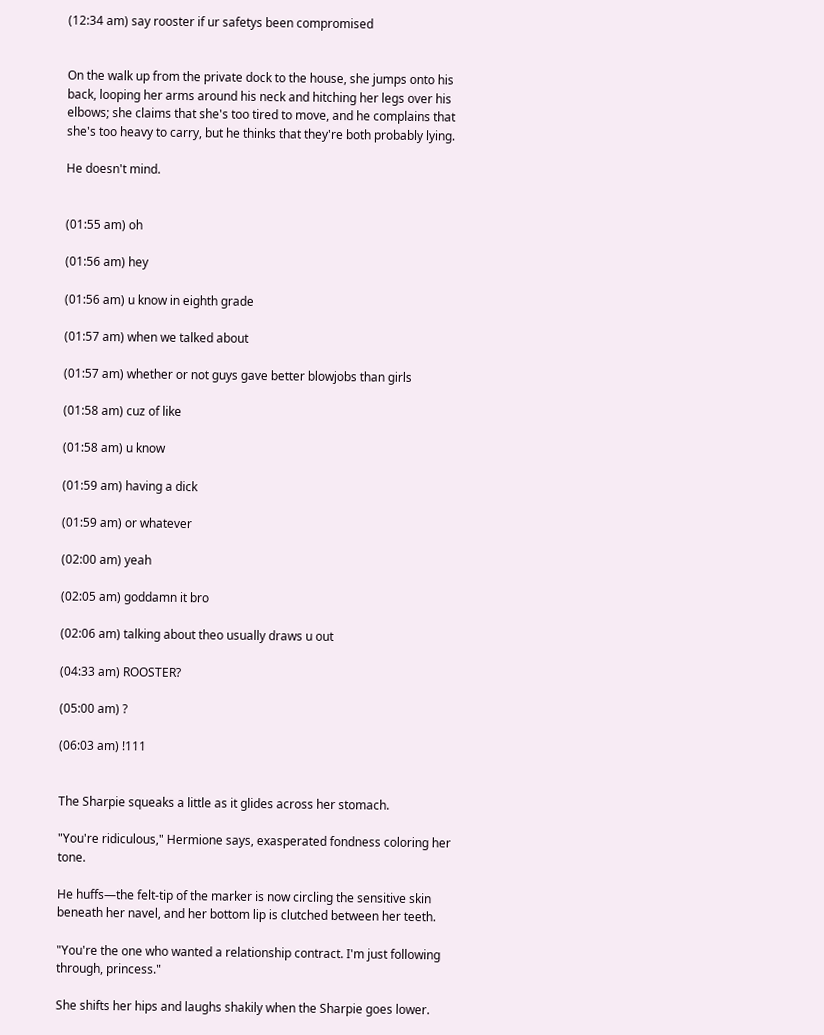(12:34 am) say rooster if ur safetys been compromised


On the walk up from the private dock to the house, she jumps onto his back, looping her arms around his neck and hitching her legs over his elbows; she claims that she's too tired to move, and he complains that she's too heavy to carry, but he thinks that they're both probably lying.

He doesn't mind.


(01:55 am) oh

(01:56 am) hey

(01:56 am) u know in eighth grade

(01:57 am) when we talked about

(01:57 am) whether or not guys gave better blowjobs than girls

(01:58 am) cuz of like

(01:58 am) u know

(01:59 am) having a dick

(01:59 am) or whatever

(02:00 am) yeah

(02:05 am) goddamn it bro

(02:06 am) talking about theo usually draws u out

(04:33 am) ROOSTER?

(05:00 am) ?

(06:03 am) !111


The Sharpie squeaks a little as it glides across her stomach.

"You're ridiculous," Hermione says, exasperated fondness coloring her tone.

He huffs—the felt-tip of the marker is now circling the sensitive skin beneath her navel, and her bottom lip is clutched between her teeth.

"You're the one who wanted a relationship contract. I'm just following through, princess."

She shifts her hips and laughs shakily when the Sharpie goes lower.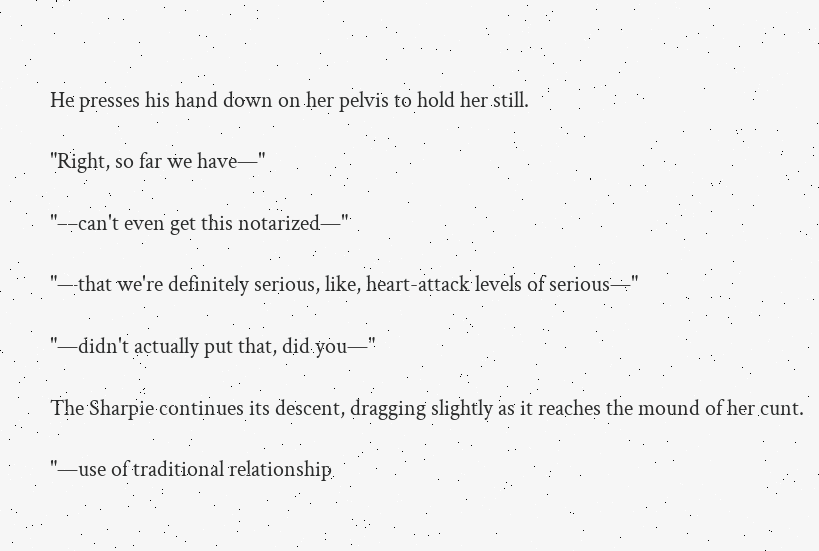He presses his hand down on her pelvis to hold her still.

"Right, so far we have—"

"—can't even get this notarized—"

"—that we're definitely serious, like, heart-attack levels of serious—"

"—didn't actually put that, did you—"

The Sharpie continues its descent, dragging slightly as it reaches the mound of her cunt.

"—use of traditional relationship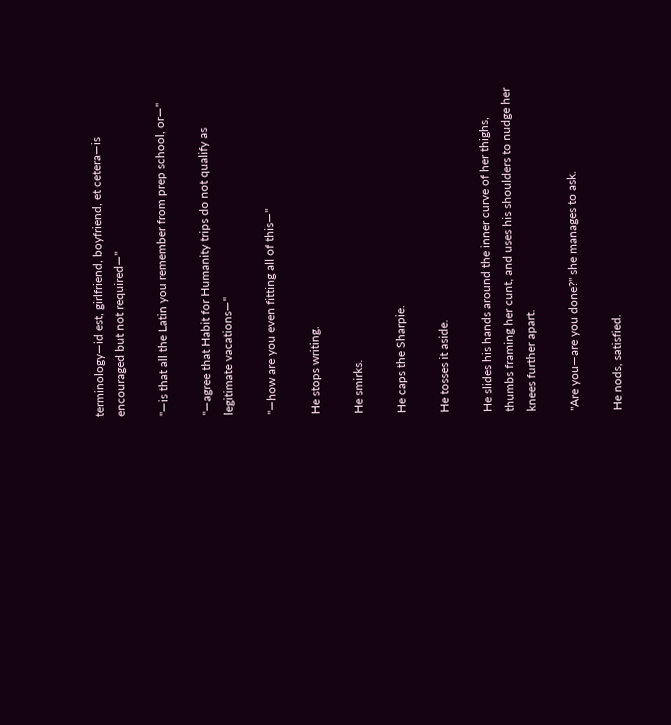terminology—id est, girlfriend, boyfriend, et cetera—is encouraged but not required—"

"—is that all the Latin you remember from prep school, or—"

"—agree that Habit for Humanity trips do not qualify as legitimate vacations—"

"—how are you even fitting all of this—"

He stops writing.

He smirks.

He caps the Sharpie.

He tosses it aside.

He slides his hands around the inner curve of her thighs, thumbs framing her cunt, and uses his shoulders to nudge her knees further apart.

"Are you—are you done?" she manages to ask.

He nods, satisfied.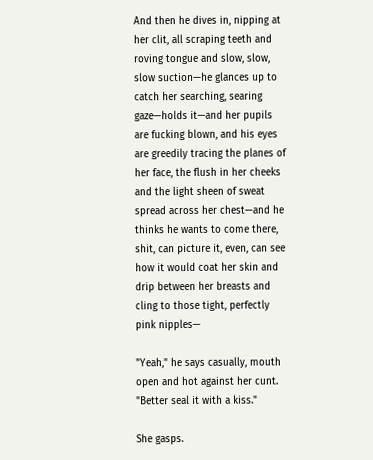And then he dives in, nipping at her clit, all scraping teeth and roving tongue and slow, slow, slow suction—he glances up to catch her searching, searing gaze—holds it—and her pupils are fucking blown, and his eyes are greedily tracing the planes of her face, the flush in her cheeks and the light sheen of sweat spread across her chest—and he thinks he wants to come there, shit, can picture it, even, can see how it would coat her skin and drip between her breasts and cling to those tight, perfectly pink nipples—

"Yeah," he says casually, mouth open and hot against her cunt. "Better seal it with a kiss."

She gasps.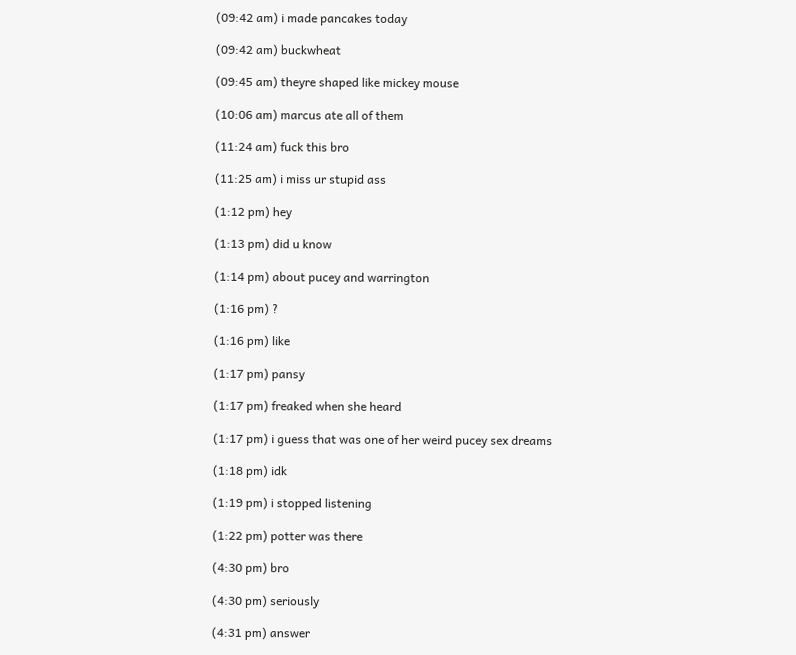(09:42 am) i made pancakes today

(09:42 am) buckwheat

(09:45 am) theyre shaped like mickey mouse

(10:06 am) marcus ate all of them

(11:24 am) fuck this bro

(11:25 am) i miss ur stupid ass

(1:12 pm) hey

(1:13 pm) did u know

(1:14 pm) about pucey and warrington

(1:16 pm) ?

(1:16 pm) like

(1:17 pm) pansy

(1:17 pm) freaked when she heard

(1:17 pm) i guess that was one of her weird pucey sex dreams

(1:18 pm) idk

(1:19 pm) i stopped listening

(1:22 pm) potter was there

(4:30 pm) bro

(4:30 pm) seriously

(4:31 pm) answer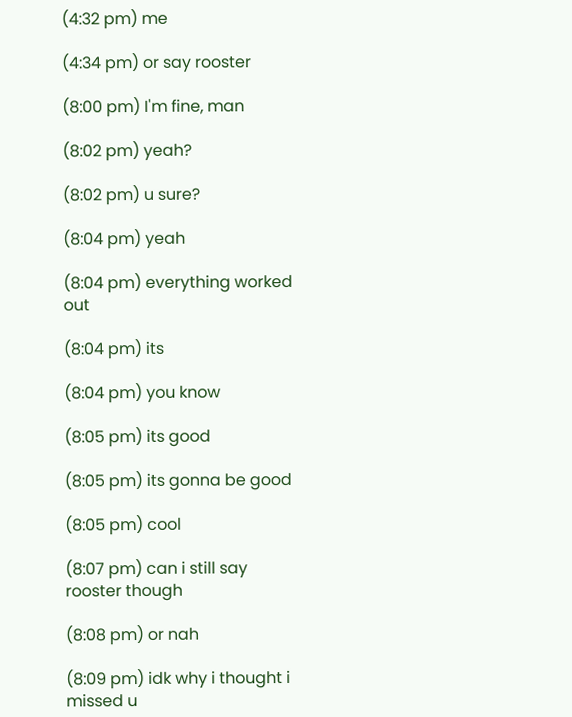(4:32 pm) me

(4:34 pm) or say rooster

(8:00 pm) I'm fine, man

(8:02 pm) yeah?

(8:02 pm) u sure?

(8:04 pm) yeah

(8:04 pm) everything worked out

(8:04 pm) its

(8:04 pm) you know

(8:05 pm) its good

(8:05 pm) its gonna be good

(8:05 pm) cool

(8:07 pm) can i still say rooster though

(8:08 pm) or nah

(8:09 pm) idk why i thought i missed u